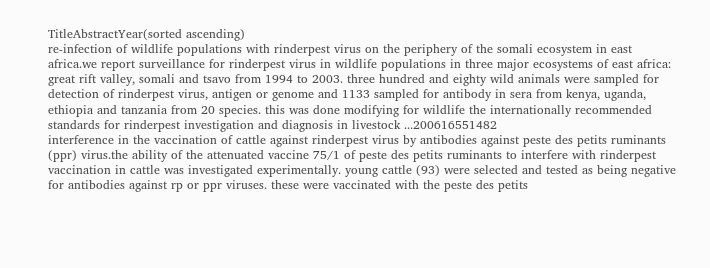TitleAbstractYear(sorted ascending)
re-infection of wildlife populations with rinderpest virus on the periphery of the somali ecosystem in east africa.we report surveillance for rinderpest virus in wildlife populations in three major ecosystems of east africa: great rift valley, somali and tsavo from 1994 to 2003. three hundred and eighty wild animals were sampled for detection of rinderpest virus, antigen or genome and 1133 sampled for antibody in sera from kenya, uganda, ethiopia and tanzania from 20 species. this was done modifying for wildlife the internationally recommended standards for rinderpest investigation and diagnosis in livestock ...200616551482
interference in the vaccination of cattle against rinderpest virus by antibodies against peste des petits ruminants (ppr) virus.the ability of the attenuated vaccine 75/1 of peste des petits ruminants to interfere with rinderpest vaccination in cattle was investigated experimentally. young cattle (93) were selected and tested as being negative for antibodies against rp or ppr viruses. these were vaccinated with the peste des petits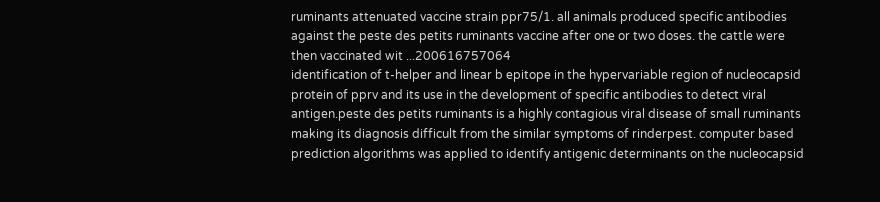ruminants attenuated vaccine strain ppr75/1. all animals produced specific antibodies against the peste des petits ruminants vaccine after one or two doses. the cattle were then vaccinated wit ...200616757064
identification of t-helper and linear b epitope in the hypervariable region of nucleocapsid protein of pprv and its use in the development of specific antibodies to detect viral antigen.peste des petits ruminants is a highly contagious viral disease of small ruminants making its diagnosis difficult from the similar symptoms of rinderpest. computer based prediction algorithms was applied to identify antigenic determinants on the nucleocapsid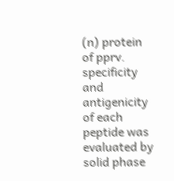(n) protein of pprv. specificity and antigenicity of each peptide was evaluated by solid phase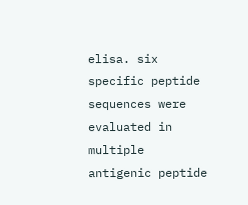elisa. six specific peptide sequences were evaluated in multiple antigenic peptide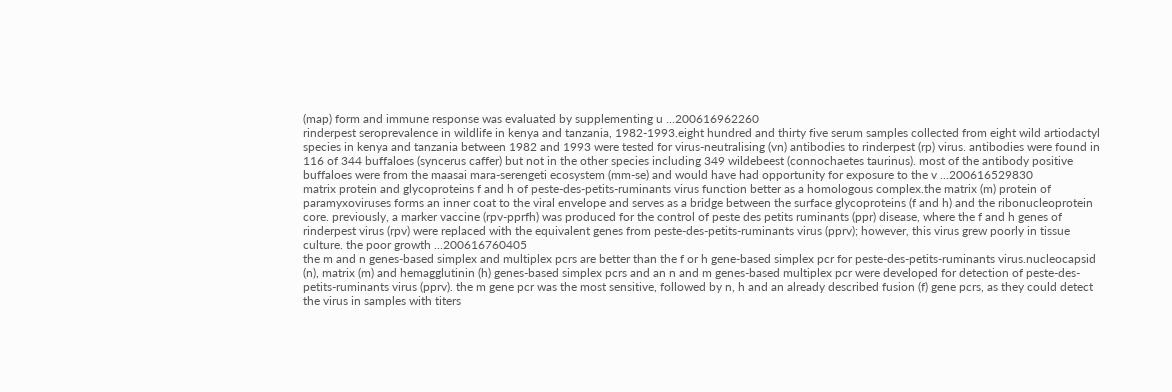(map) form and immune response was evaluated by supplementing u ...200616962260
rinderpest seroprevalence in wildlife in kenya and tanzania, 1982-1993.eight hundred and thirty five serum samples collected from eight wild artiodactyl species in kenya and tanzania between 1982 and 1993 were tested for virus-neutralising (vn) antibodies to rinderpest (rp) virus. antibodies were found in 116 of 344 buffaloes (syncerus caffer) but not in the other species including 349 wildebeest (connochaetes taurinus). most of the antibody positive buffaloes were from the maasai mara-serengeti ecosystem (mm-se) and would have had opportunity for exposure to the v ...200616529830
matrix protein and glycoproteins f and h of peste-des-petits-ruminants virus function better as a homologous complex.the matrix (m) protein of paramyxoviruses forms an inner coat to the viral envelope and serves as a bridge between the surface glycoproteins (f and h) and the ribonucleoprotein core. previously, a marker vaccine (rpv-pprfh) was produced for the control of peste des petits ruminants (ppr) disease, where the f and h genes of rinderpest virus (rpv) were replaced with the equivalent genes from peste-des-petits-ruminants virus (pprv); however, this virus grew poorly in tissue culture. the poor growth ...200616760405
the m and n genes-based simplex and multiplex pcrs are better than the f or h gene-based simplex pcr for peste-des-petits-ruminants virus.nucleocapsid (n), matrix (m) and hemagglutinin (h) genes-based simplex pcrs and an n and m genes-based multiplex pcr were developed for detection of peste-des-petits-ruminants virus (pprv). the m gene pcr was the most sensitive, followed by n, h and an already described fusion (f) gene pcrs, as they could detect the virus in samples with titers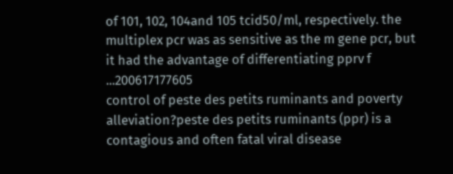of 101, 102, 104and 105 tcid50/ml, respectively. the multiplex pcr was as sensitive as the m gene pcr, but it had the advantage of differentiating pprv f ...200617177605
control of peste des petits ruminants and poverty alleviation?peste des petits ruminants (ppr) is a contagious and often fatal viral disease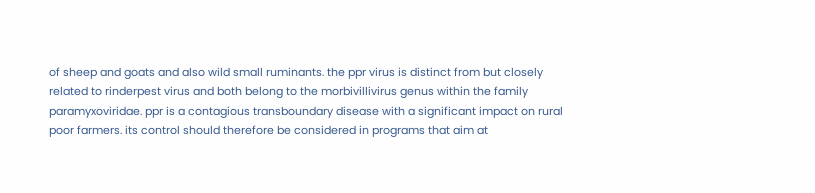of sheep and goats and also wild small ruminants. the ppr virus is distinct from but closely related to rinderpest virus and both belong to the morbivillivirus genus within the family paramyxoviridae. ppr is a contagious transboundary disease with a significant impact on rural poor farmers. its control should therefore be considered in programs that aim at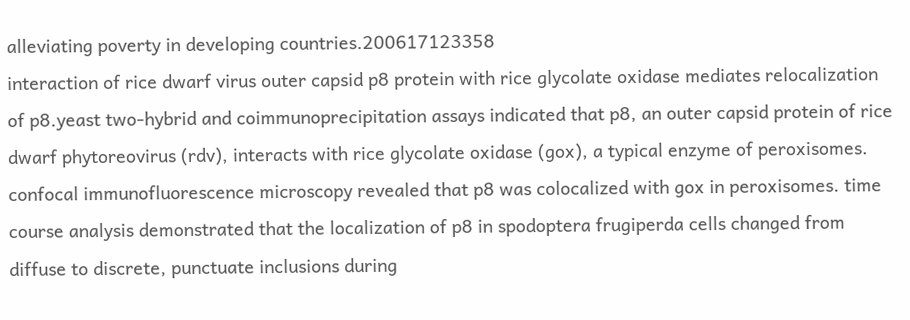alleviating poverty in developing countries.200617123358
interaction of rice dwarf virus outer capsid p8 protein with rice glycolate oxidase mediates relocalization of p8.yeast two-hybrid and coimmunoprecipitation assays indicated that p8, an outer capsid protein of rice dwarf phytoreovirus (rdv), interacts with rice glycolate oxidase (gox), a typical enzyme of peroxisomes. confocal immunofluorescence microscopy revealed that p8 was colocalized with gox in peroxisomes. time course analysis demonstrated that the localization of p8 in spodoptera frugiperda cells changed from diffuse to discrete, punctuate inclusions during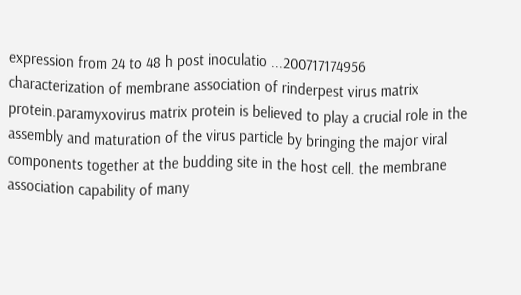expression from 24 to 48 h post inoculatio ...200717174956
characterization of membrane association of rinderpest virus matrix protein.paramyxovirus matrix protein is believed to play a crucial role in the assembly and maturation of the virus particle by bringing the major viral components together at the budding site in the host cell. the membrane association capability of many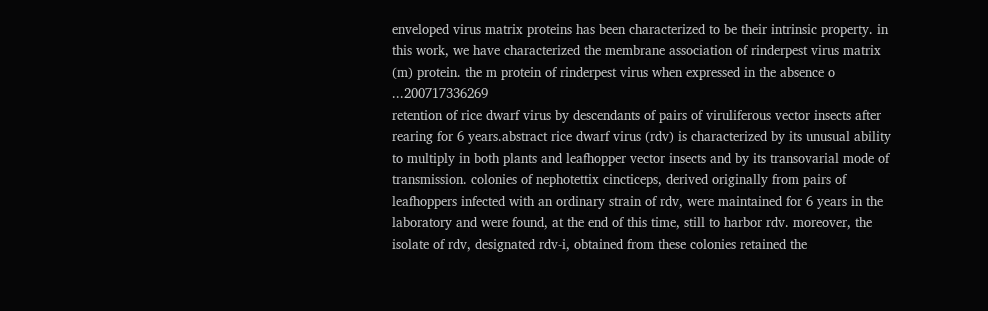enveloped virus matrix proteins has been characterized to be their intrinsic property. in this work, we have characterized the membrane association of rinderpest virus matrix (m) protein. the m protein of rinderpest virus when expressed in the absence o ...200717336269
retention of rice dwarf virus by descendants of pairs of viruliferous vector insects after rearing for 6 years.abstract rice dwarf virus (rdv) is characterized by its unusual ability to multiply in both plants and leafhopper vector insects and by its transovarial mode of transmission. colonies of nephotettix cincticeps, derived originally from pairs of leafhoppers infected with an ordinary strain of rdv, were maintained for 6 years in the laboratory and were found, at the end of this time, still to harbor rdv. moreover, the isolate of rdv, designated rdv-i, obtained from these colonies retained the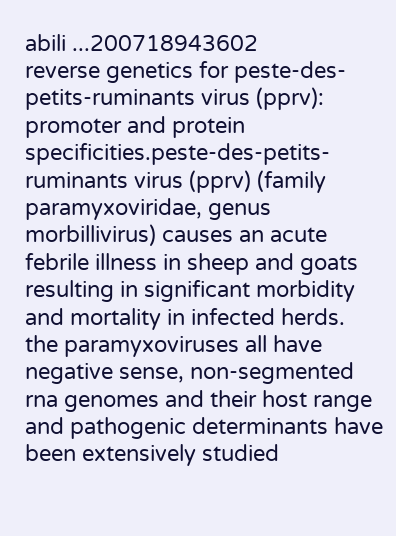abili ...200718943602
reverse genetics for peste-des-petits-ruminants virus (pprv): promoter and protein specificities.peste-des-petits-ruminants virus (pprv) (family paramyxoviridae, genus morbillivirus) causes an acute febrile illness in sheep and goats resulting in significant morbidity and mortality in infected herds. the paramyxoviruses all have negative sense, non-segmented rna genomes and their host range and pathogenic determinants have been extensively studied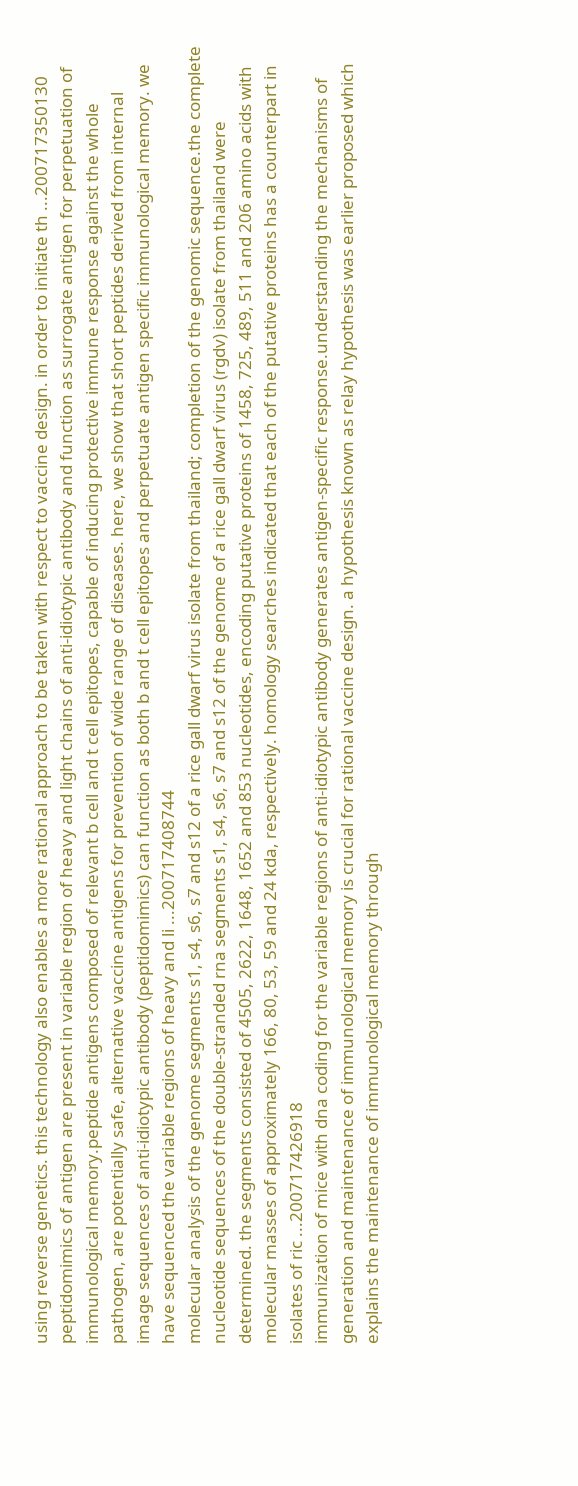using reverse genetics. this technology also enables a more rational approach to be taken with respect to vaccine design. in order to initiate th ...200717350130
peptidomimics of antigen are present in variable region of heavy and light chains of anti-idiotypic antibody and function as surrogate antigen for perpetuation of immunological memory.peptide antigens composed of relevant b cell and t cell epitopes, capable of inducing protective immune response against the whole pathogen, are potentially safe, alternative vaccine antigens for prevention of wide range of diseases. here, we show that short peptides derived from internal image sequences of anti-idiotypic antibody (peptidomimics) can function as both b and t cell epitopes and perpetuate antigen specific immunological memory. we have sequenced the variable regions of heavy and li ...200717408744
molecular analysis of the genome segments s1, s4, s6, s7 and s12 of a rice gall dwarf virus isolate from thailand; completion of the genomic sequence.the complete nucleotide sequences of the double-stranded rna segments s1, s4, s6, s7 and s12 of the genome of a rice gall dwarf virus (rgdv) isolate from thailand were determined. the segments consisted of 4505, 2622, 1648, 1652 and 853 nucleotides, encoding putative proteins of 1458, 725, 489, 511 and 206 amino acids with molecular masses of approximately 166, 80, 53, 59 and 24 kda, respectively. homology searches indicated that each of the putative proteins has a counterpart in isolates of ric ...200717426918
immunization of mice with dna coding for the variable regions of anti-idiotypic antibody generates antigen-specific response.understanding the mechanisms of generation and maintenance of immunological memory is crucial for rational vaccine design. a hypothesis known as relay hypothesis was earlier proposed which explains the maintenance of immunological memory through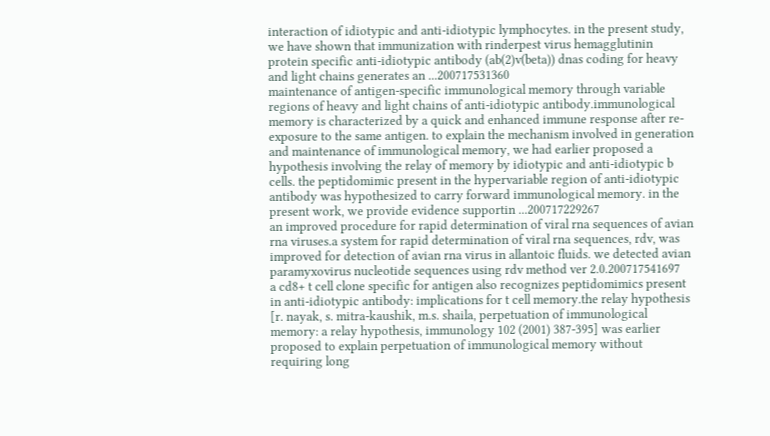interaction of idiotypic and anti-idiotypic lymphocytes. in the present study, we have shown that immunization with rinderpest virus hemagglutinin protein specific anti-idiotypic antibody (ab(2)v(beta)) dnas coding for heavy and light chains generates an ...200717531360
maintenance of antigen-specific immunological memory through variable regions of heavy and light chains of anti-idiotypic antibody.immunological memory is characterized by a quick and enhanced immune response after re-exposure to the same antigen. to explain the mechanism involved in generation and maintenance of immunological memory, we had earlier proposed a hypothesis involving the relay of memory by idiotypic and anti-idiotypic b cells. the peptidomimic present in the hypervariable region of anti-idiotypic antibody was hypothesized to carry forward immunological memory. in the present work, we provide evidence supportin ...200717229267
an improved procedure for rapid determination of viral rna sequences of avian rna viruses.a system for rapid determination of viral rna sequences, rdv, was improved for detection of avian rna virus in allantoic fluids. we detected avian paramyxovirus nucleotide sequences using rdv method ver 2.0.200717541697
a cd8+ t cell clone specific for antigen also recognizes peptidomimics present in anti-idiotypic antibody: implications for t cell memory.the relay hypothesis [r. nayak, s. mitra-kaushik, m.s. shaila, perpetuation of immunological memory: a relay hypothesis, immunology 102 (2001) 387-395] was earlier proposed to explain perpetuation of immunological memory without requiring long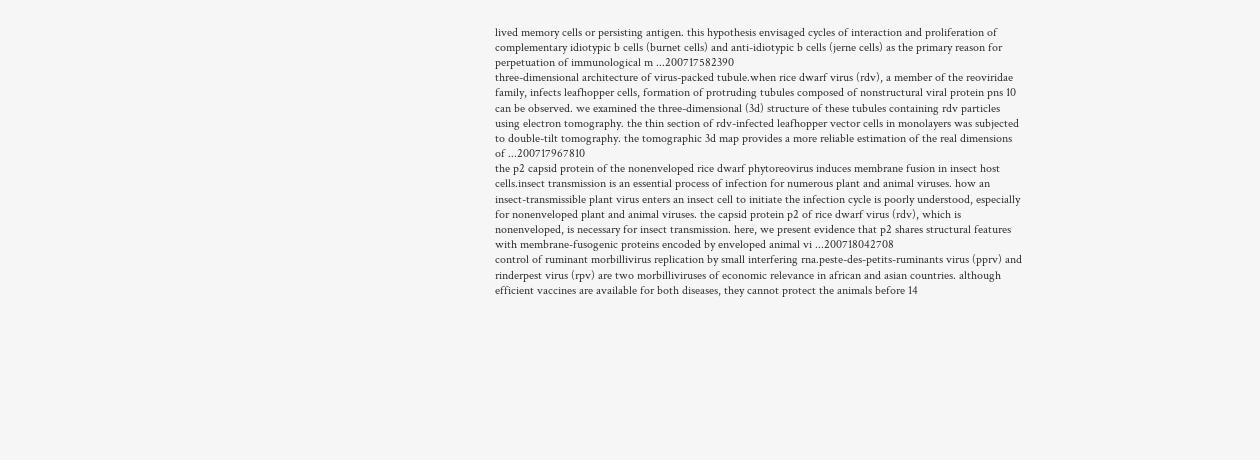lived memory cells or persisting antigen. this hypothesis envisaged cycles of interaction and proliferation of complementary idiotypic b cells (burnet cells) and anti-idiotypic b cells (jerne cells) as the primary reason for perpetuation of immunological m ...200717582390
three-dimensional architecture of virus-packed tubule.when rice dwarf virus (rdv), a member of the reoviridae family, infects leafhopper cells, formation of protruding tubules composed of nonstructural viral protein pns 10 can be observed. we examined the three-dimensional (3d) structure of these tubules containing rdv particles using electron tomography. the thin section of rdv-infected leafhopper vector cells in monolayers was subjected to double-tilt tomography. the tomographic 3d map provides a more reliable estimation of the real dimensions of ...200717967810
the p2 capsid protein of the nonenveloped rice dwarf phytoreovirus induces membrane fusion in insect host cells.insect transmission is an essential process of infection for numerous plant and animal viruses. how an insect-transmissible plant virus enters an insect cell to initiate the infection cycle is poorly understood, especially for nonenveloped plant and animal viruses. the capsid protein p2 of rice dwarf virus (rdv), which is nonenveloped, is necessary for insect transmission. here, we present evidence that p2 shares structural features with membrane-fusogenic proteins encoded by enveloped animal vi ...200718042708
control of ruminant morbillivirus replication by small interfering rna.peste-des-petits-ruminants virus (pprv) and rinderpest virus (rpv) are two morbilliviruses of economic relevance in african and asian countries. although efficient vaccines are available for both diseases, they cannot protect the animals before 14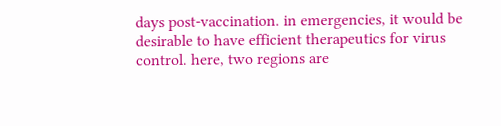days post-vaccination. in emergencies, it would be desirable to have efficient therapeutics for virus control. here, two regions are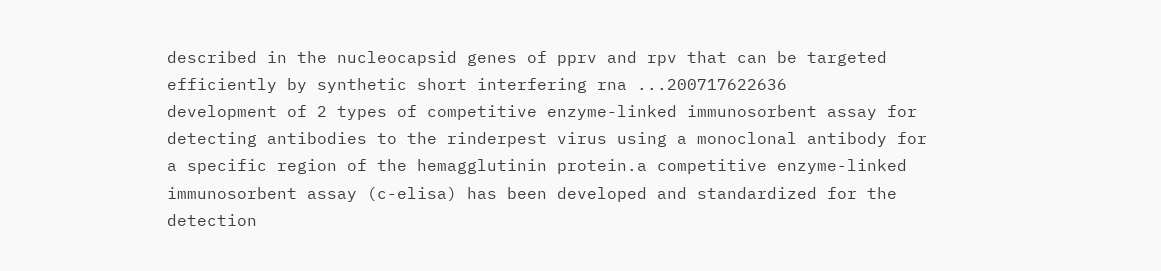described in the nucleocapsid genes of pprv and rpv that can be targeted efficiently by synthetic short interfering rna ...200717622636
development of 2 types of competitive enzyme-linked immunosorbent assay for detecting antibodies to the rinderpest virus using a monoclonal antibody for a specific region of the hemagglutinin protein.a competitive enzyme-linked immunosorbent assay (c-elisa) has been developed and standardized for the detection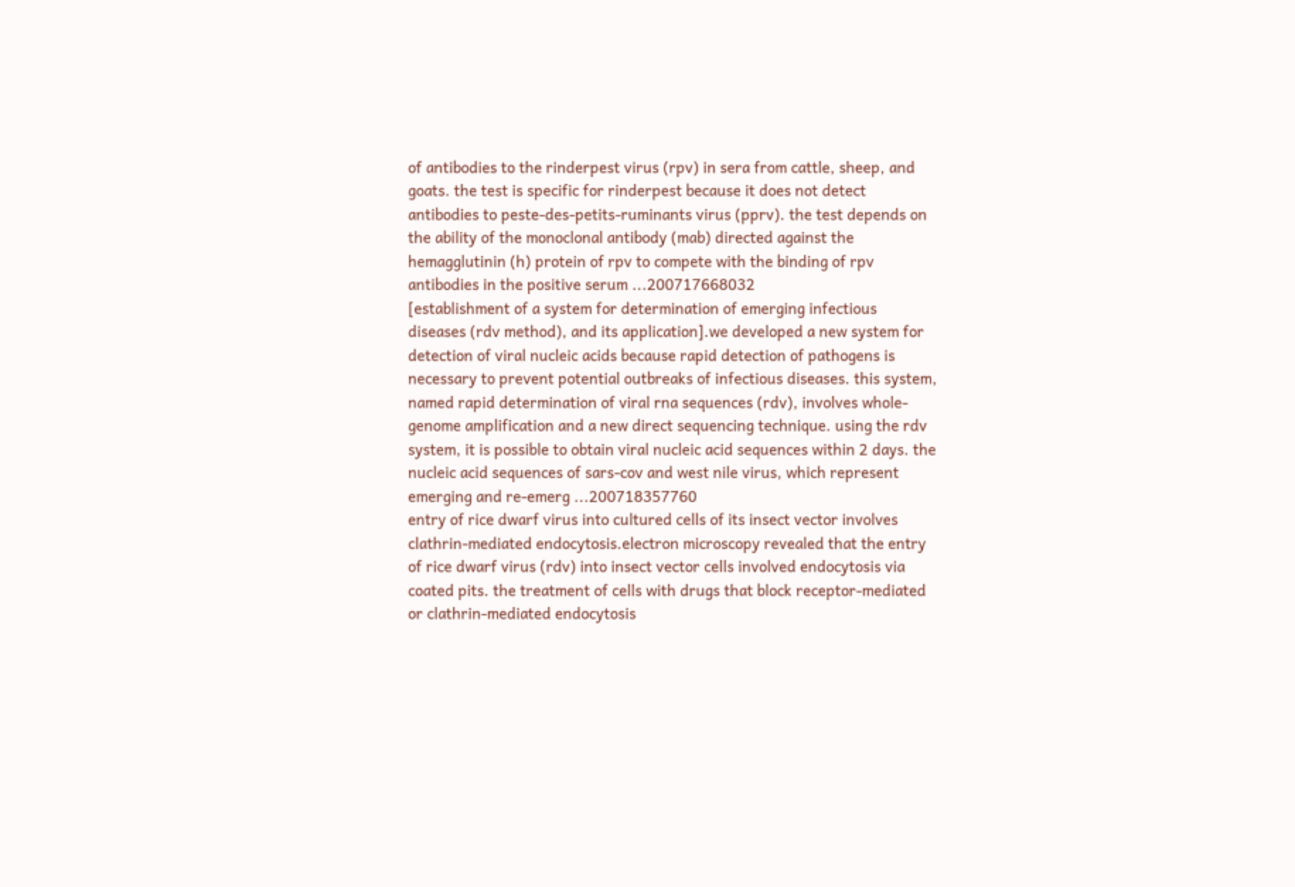of antibodies to the rinderpest virus (rpv) in sera from cattle, sheep, and goats. the test is specific for rinderpest because it does not detect antibodies to peste-des-petits-ruminants virus (pprv). the test depends on the ability of the monoclonal antibody (mab) directed against the hemagglutinin (h) protein of rpv to compete with the binding of rpv antibodies in the positive serum ...200717668032
[establishment of a system for determination of emerging infectious diseases (rdv method), and its application].we developed a new system for detection of viral nucleic acids because rapid detection of pathogens is necessary to prevent potential outbreaks of infectious diseases. this system, named rapid determination of viral rna sequences (rdv), involves whole-genome amplification and a new direct sequencing technique. using the rdv system, it is possible to obtain viral nucleic acid sequences within 2 days. the nucleic acid sequences of sars-cov and west nile virus, which represent emerging and re-emerg ...200718357760
entry of rice dwarf virus into cultured cells of its insect vector involves clathrin-mediated endocytosis.electron microscopy revealed that the entry of rice dwarf virus (rdv) into insect vector cells involved endocytosis via coated pits. the treatment of cells with drugs that block receptor-mediated or clathrin-mediated endocytosis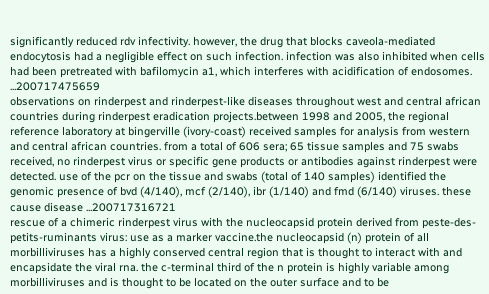significantly reduced rdv infectivity. however, the drug that blocks caveola-mediated endocytosis had a negligible effect on such infection. infection was also inhibited when cells had been pretreated with bafilomycin a1, which interferes with acidification of endosomes. ...200717475659
observations on rinderpest and rinderpest-like diseases throughout west and central african countries during rinderpest eradication projects.between 1998 and 2005, the regional reference laboratory at bingerville (ivory-coast) received samples for analysis from western and central african countries. from a total of 606 sera; 65 tissue samples and 75 swabs received, no rinderpest virus or specific gene products or antibodies against rinderpest were detected. use of the pcr on the tissue and swabs (total of 140 samples) identified the genomic presence of bvd (4/140), mcf (2/140), ibr (1/140) and fmd (6/140) viruses. these cause disease ...200717316721
rescue of a chimeric rinderpest virus with the nucleocapsid protein derived from peste-des-petits-ruminants virus: use as a marker vaccine.the nucleocapsid (n) protein of all morbilliviruses has a highly conserved central region that is thought to interact with and encapsidate the viral rna. the c-terminal third of the n protein is highly variable among morbilliviruses and is thought to be located on the outer surface and to be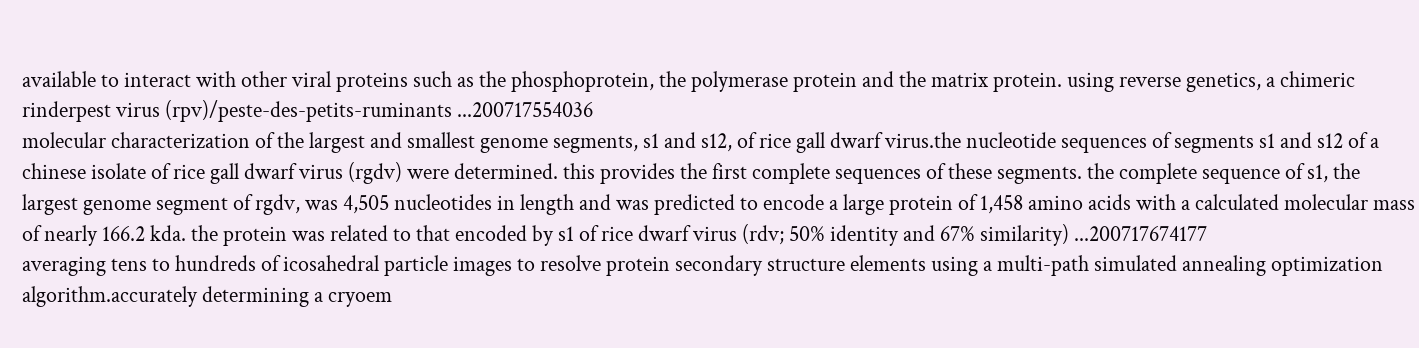available to interact with other viral proteins such as the phosphoprotein, the polymerase protein and the matrix protein. using reverse genetics, a chimeric rinderpest virus (rpv)/peste-des-petits-ruminants ...200717554036
molecular characterization of the largest and smallest genome segments, s1 and s12, of rice gall dwarf virus.the nucleotide sequences of segments s1 and s12 of a chinese isolate of rice gall dwarf virus (rgdv) were determined. this provides the first complete sequences of these segments. the complete sequence of s1, the largest genome segment of rgdv, was 4,505 nucleotides in length and was predicted to encode a large protein of 1,458 amino acids with a calculated molecular mass of nearly 166.2 kda. the protein was related to that encoded by s1 of rice dwarf virus (rdv; 50% identity and 67% similarity) ...200717674177
averaging tens to hundreds of icosahedral particle images to resolve protein secondary structure elements using a multi-path simulated annealing optimization algorithm.accurately determining a cryoem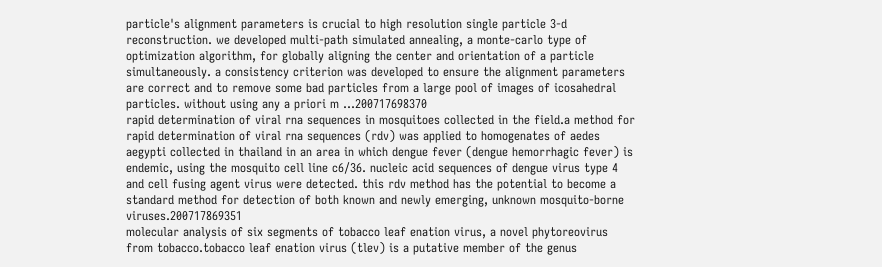particle's alignment parameters is crucial to high resolution single particle 3-d reconstruction. we developed multi-path simulated annealing, a monte-carlo type of optimization algorithm, for globally aligning the center and orientation of a particle simultaneously. a consistency criterion was developed to ensure the alignment parameters are correct and to remove some bad particles from a large pool of images of icosahedral particles. without using any a priori m ...200717698370
rapid determination of viral rna sequences in mosquitoes collected in the field.a method for rapid determination of viral rna sequences (rdv) was applied to homogenates of aedes aegypti collected in thailand in an area in which dengue fever (dengue hemorrhagic fever) is endemic, using the mosquito cell line c6/36. nucleic acid sequences of dengue virus type 4 and cell fusing agent virus were detected. this rdv method has the potential to become a standard method for detection of both known and newly emerging, unknown mosquito-borne viruses.200717869351
molecular analysis of six segments of tobacco leaf enation virus, a novel phytoreovirus from tobacco.tobacco leaf enation virus (tlev) is a putative member of the genus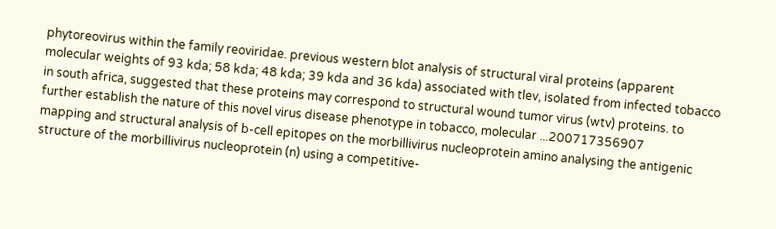phytoreovirus within the family reoviridae. previous western blot analysis of structural viral proteins (apparent molecular weights of 93 kda; 58 kda; 48 kda; 39 kda and 36 kda) associated with tlev, isolated from infected tobacco in south africa, suggested that these proteins may correspond to structural wound tumor virus (wtv) proteins. to further establish the nature of this novel virus disease phenotype in tobacco, molecular ...200717356907
mapping and structural analysis of b-cell epitopes on the morbillivirus nucleoprotein amino analysing the antigenic structure of the morbillivirus nucleoprotein (n) using a competitive-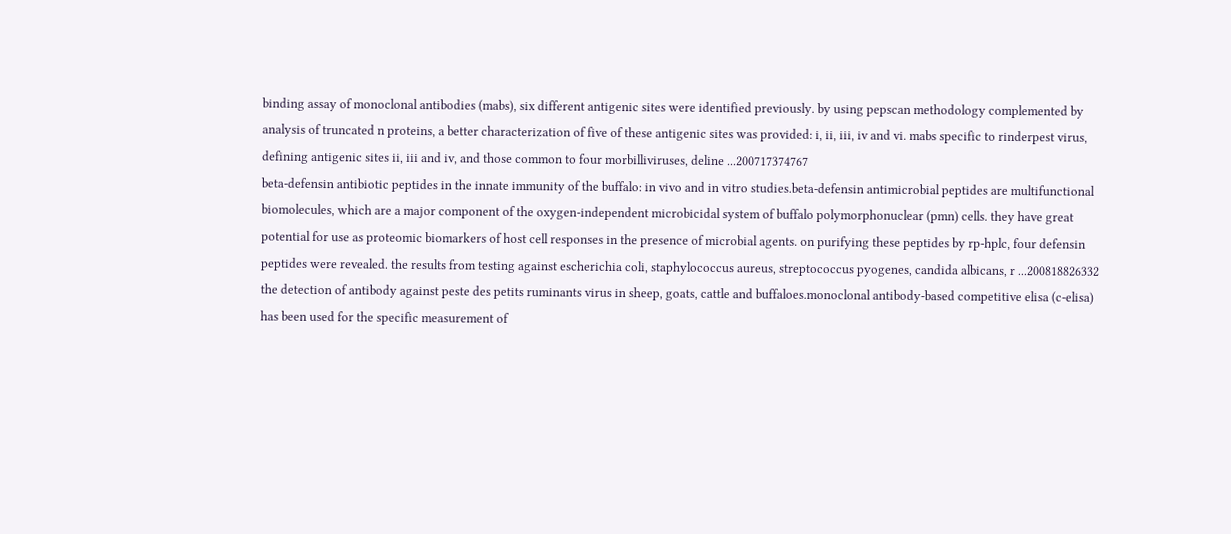binding assay of monoclonal antibodies (mabs), six different antigenic sites were identified previously. by using pepscan methodology complemented by analysis of truncated n proteins, a better characterization of five of these antigenic sites was provided: i, ii, iii, iv and vi. mabs specific to rinderpest virus, defining antigenic sites ii, iii and iv, and those common to four morbilliviruses, deline ...200717374767
beta-defensin antibiotic peptides in the innate immunity of the buffalo: in vivo and in vitro studies.beta-defensin antimicrobial peptides are multifunctional biomolecules, which are a major component of the oxygen-independent microbicidal system of buffalo polymorphonuclear (pmn) cells. they have great potential for use as proteomic biomarkers of host cell responses in the presence of microbial agents. on purifying these peptides by rp-hplc, four defensin peptides were revealed. the results from testing against escherichia coli, staphylococcus aureus, streptococcus pyogenes, candida albicans, r ...200818826332
the detection of antibody against peste des petits ruminants virus in sheep, goats, cattle and buffaloes.monoclonal antibody-based competitive elisa (c-elisa) has been used for the specific measurement of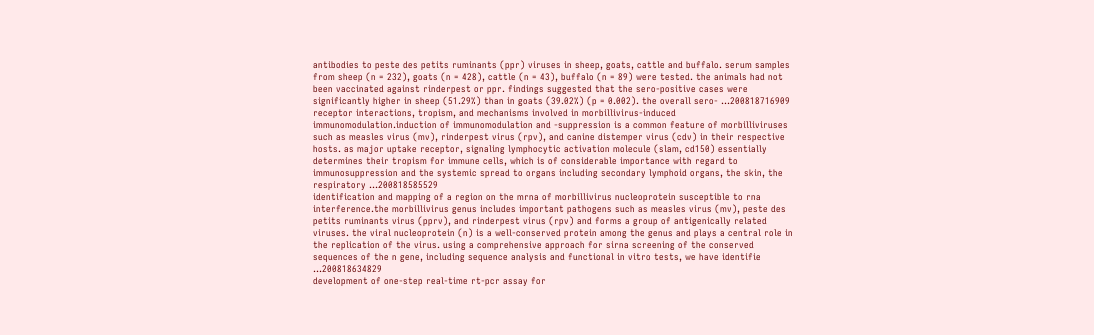antibodies to peste des petits ruminants (ppr) viruses in sheep, goats, cattle and buffalo. serum samples from sheep (n = 232), goats (n = 428), cattle (n = 43), buffalo (n = 89) were tested. the animals had not been vaccinated against rinderpest or ppr. findings suggested that the sero-positive cases were significantly higher in sheep (51.29%) than in goats (39.02%) (p = 0.002). the overall sero- ...200818716909
receptor interactions, tropism, and mechanisms involved in morbillivirus-induced immunomodulation.induction of immunomodulation and -suppression is a common feature of morbilliviruses such as measles virus (mv), rinderpest virus (rpv), and canine distemper virus (cdv) in their respective hosts. as major uptake receptor, signaling lymphocytic activation molecule (slam, cd150) essentially determines their tropism for immune cells, which is of considerable importance with regard to immunosuppression and the systemic spread to organs including secondary lymphoid organs, the skin, the respiratory ...200818585529
identification and mapping of a region on the mrna of morbillivirus nucleoprotein susceptible to rna interference.the morbillivirus genus includes important pathogens such as measles virus (mv), peste des petits ruminants virus (pprv), and rinderpest virus (rpv) and forms a group of antigenically related viruses. the viral nucleoprotein (n) is a well-conserved protein among the genus and plays a central role in the replication of the virus. using a comprehensive approach for sirna screening of the conserved sequences of the n gene, including sequence analysis and functional in vitro tests, we have identifie ...200818634829
development of one-step real-time rt-pcr assay for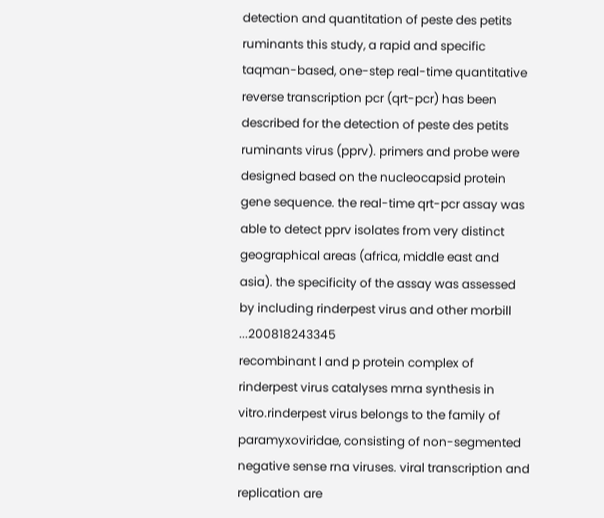detection and quantitation of peste des petits ruminants this study, a rapid and specific taqman-based, one-step real-time quantitative reverse transcription pcr (qrt-pcr) has been described for the detection of peste des petits ruminants virus (pprv). primers and probe were designed based on the nucleocapsid protein gene sequence. the real-time qrt-pcr assay was able to detect pprv isolates from very distinct geographical areas (africa, middle east and asia). the specificity of the assay was assessed by including rinderpest virus and other morbill ...200818243345
recombinant l and p protein complex of rinderpest virus catalyses mrna synthesis in vitro.rinderpest virus belongs to the family of paramyxoviridae, consisting of non-segmented negative sense rna viruses. viral transcription and replication are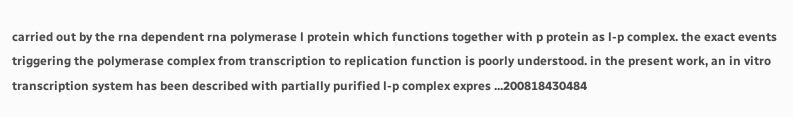carried out by the rna dependent rna polymerase l protein which functions together with p protein as l-p complex. the exact events triggering the polymerase complex from transcription to replication function is poorly understood. in the present work, an in vitro transcription system has been described with partially purified l-p complex expres ...200818430484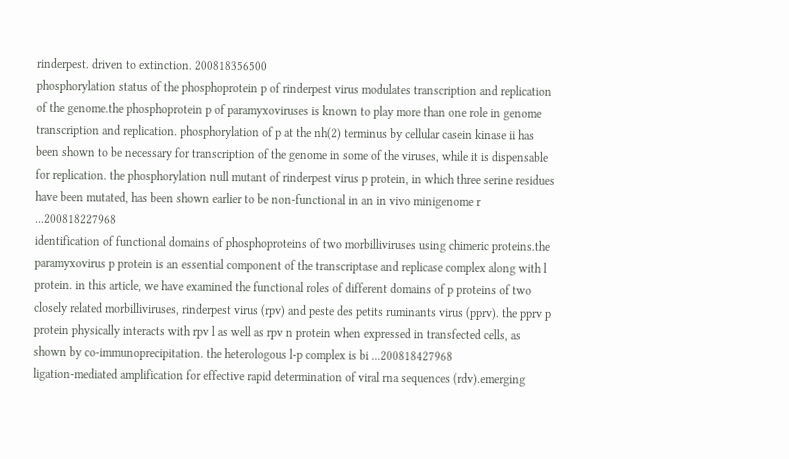rinderpest. driven to extinction. 200818356500
phosphorylation status of the phosphoprotein p of rinderpest virus modulates transcription and replication of the genome.the phosphoprotein p of paramyxoviruses is known to play more than one role in genome transcription and replication. phosphorylation of p at the nh(2) terminus by cellular casein kinase ii has been shown to be necessary for transcription of the genome in some of the viruses, while it is dispensable for replication. the phosphorylation null mutant of rinderpest virus p protein, in which three serine residues have been mutated, has been shown earlier to be non-functional in an in vivo minigenome r ...200818227968
identification of functional domains of phosphoproteins of two morbilliviruses using chimeric proteins.the paramyxovirus p protein is an essential component of the transcriptase and replicase complex along with l protein. in this article, we have examined the functional roles of different domains of p proteins of two closely related morbilliviruses, rinderpest virus (rpv) and peste des petits ruminants virus (pprv). the pprv p protein physically interacts with rpv l as well as rpv n protein when expressed in transfected cells, as shown by co-immunoprecipitation. the heterologous l-p complex is bi ...200818427968
ligation-mediated amplification for effective rapid determination of viral rna sequences (rdv).emerging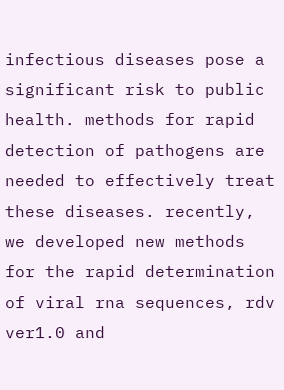infectious diseases pose a significant risk to public health. methods for rapid detection of pathogens are needed to effectively treat these diseases. recently, we developed new methods for the rapid determination of viral rna sequences, rdv ver1.0 and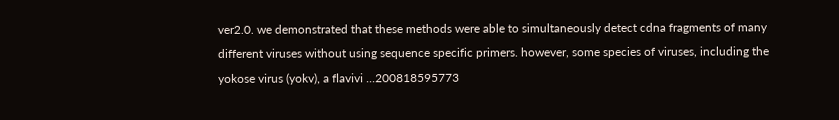ver2.0. we demonstrated that these methods were able to simultaneously detect cdna fragments of many different viruses without using sequence specific primers. however, some species of viruses, including the yokose virus (yokv), a flavivi ...200818595773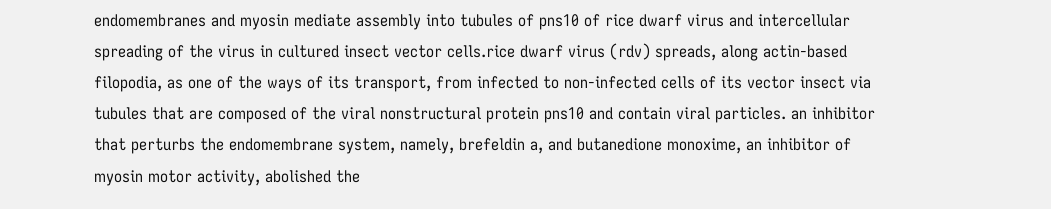endomembranes and myosin mediate assembly into tubules of pns10 of rice dwarf virus and intercellular spreading of the virus in cultured insect vector cells.rice dwarf virus (rdv) spreads, along actin-based filopodia, as one of the ways of its transport, from infected to non-infected cells of its vector insect via tubules that are composed of the viral nonstructural protein pns10 and contain viral particles. an inhibitor that perturbs the endomembrane system, namely, brefeldin a, and butanedione monoxime, an inhibitor of myosin motor activity, abolished the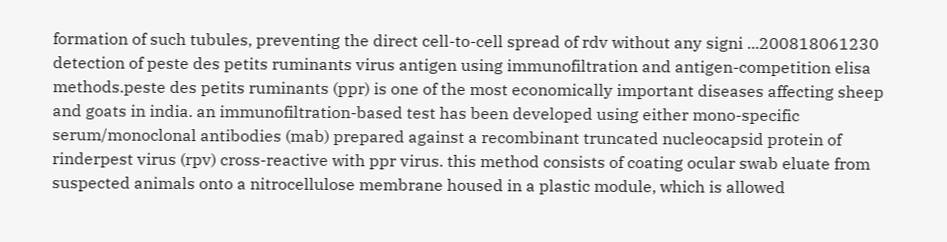formation of such tubules, preventing the direct cell-to-cell spread of rdv without any signi ...200818061230
detection of peste des petits ruminants virus antigen using immunofiltration and antigen-competition elisa methods.peste des petits ruminants (ppr) is one of the most economically important diseases affecting sheep and goats in india. an immunofiltration-based test has been developed using either mono-specific serum/monoclonal antibodies (mab) prepared against a recombinant truncated nucleocapsid protein of rinderpest virus (rpv) cross-reactive with ppr virus. this method consists of coating ocular swab eluate from suspected animals onto a nitrocellulose membrane housed in a plastic module, which is allowed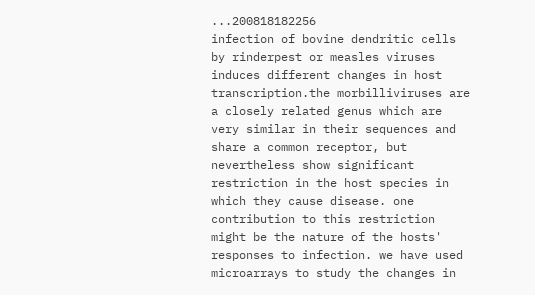...200818182256
infection of bovine dendritic cells by rinderpest or measles viruses induces different changes in host transcription.the morbilliviruses are a closely related genus which are very similar in their sequences and share a common receptor, but nevertheless show significant restriction in the host species in which they cause disease. one contribution to this restriction might be the nature of the hosts' responses to infection. we have used microarrays to study the changes in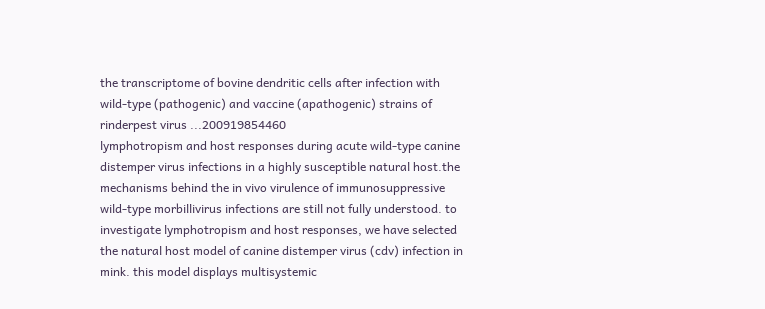the transcriptome of bovine dendritic cells after infection with wild-type (pathogenic) and vaccine (apathogenic) strains of rinderpest virus ...200919854460
lymphotropism and host responses during acute wild-type canine distemper virus infections in a highly susceptible natural host.the mechanisms behind the in vivo virulence of immunosuppressive wild-type morbillivirus infections are still not fully understood. to investigate lymphotropism and host responses, we have selected the natural host model of canine distemper virus (cdv) infection in mink. this model displays multisystemic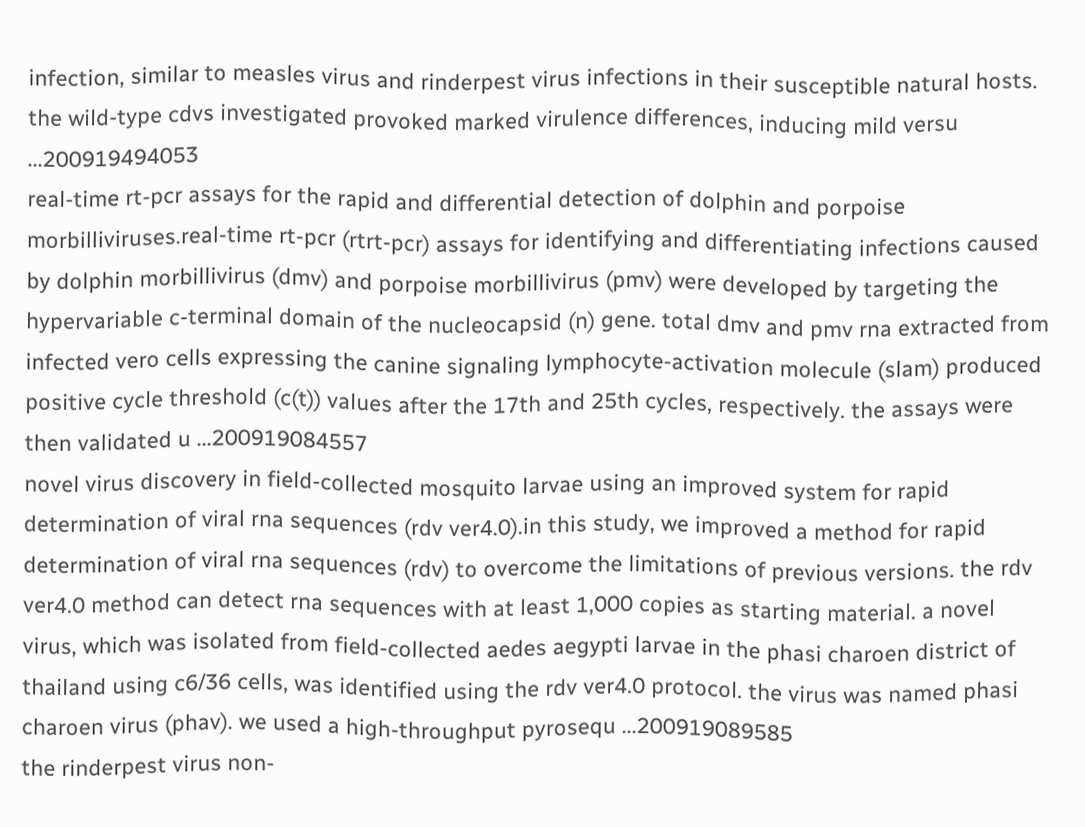infection, similar to measles virus and rinderpest virus infections in their susceptible natural hosts. the wild-type cdvs investigated provoked marked virulence differences, inducing mild versu ...200919494053
real-time rt-pcr assays for the rapid and differential detection of dolphin and porpoise morbilliviruses.real-time rt-pcr (rtrt-pcr) assays for identifying and differentiating infections caused by dolphin morbillivirus (dmv) and porpoise morbillivirus (pmv) were developed by targeting the hypervariable c-terminal domain of the nucleocapsid (n) gene. total dmv and pmv rna extracted from infected vero cells expressing the canine signaling lymphocyte-activation molecule (slam) produced positive cycle threshold (c(t)) values after the 17th and 25th cycles, respectively. the assays were then validated u ...200919084557
novel virus discovery in field-collected mosquito larvae using an improved system for rapid determination of viral rna sequences (rdv ver4.0).in this study, we improved a method for rapid determination of viral rna sequences (rdv) to overcome the limitations of previous versions. the rdv ver4.0 method can detect rna sequences with at least 1,000 copies as starting material. a novel virus, which was isolated from field-collected aedes aegypti larvae in the phasi charoen district of thailand using c6/36 cells, was identified using the rdv ver4.0 protocol. the virus was named phasi charoen virus (phav). we used a high-throughput pyrosequ ...200919089585
the rinderpest virus non-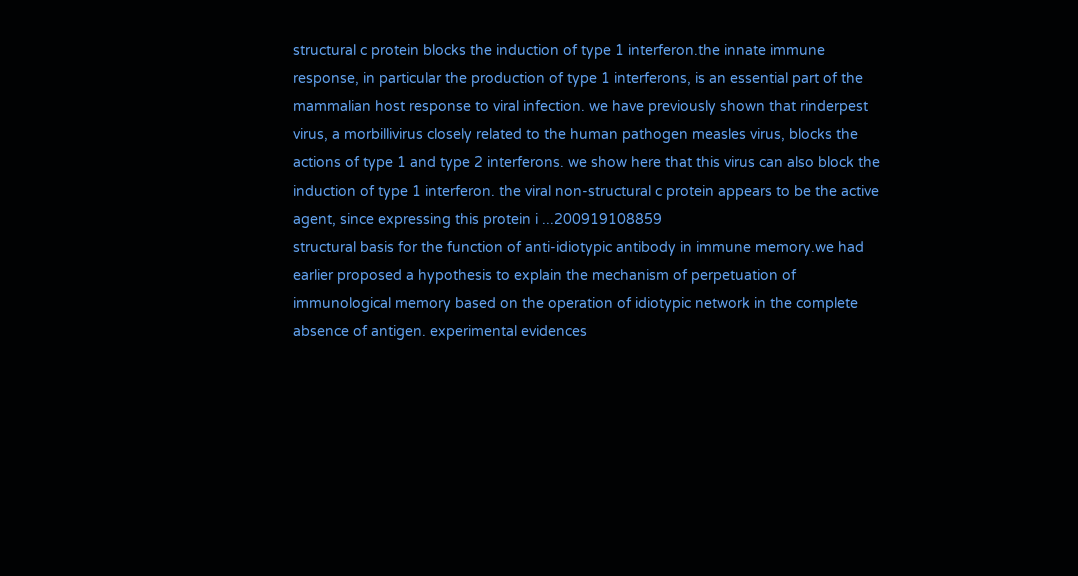structural c protein blocks the induction of type 1 interferon.the innate immune response, in particular the production of type 1 interferons, is an essential part of the mammalian host response to viral infection. we have previously shown that rinderpest virus, a morbillivirus closely related to the human pathogen measles virus, blocks the actions of type 1 and type 2 interferons. we show here that this virus can also block the induction of type 1 interferon. the viral non-structural c protein appears to be the active agent, since expressing this protein i ...200919108859
structural basis for the function of anti-idiotypic antibody in immune memory.we had earlier proposed a hypothesis to explain the mechanism of perpetuation of immunological memory based on the operation of idiotypic network in the complete absence of antigen. experimental evidences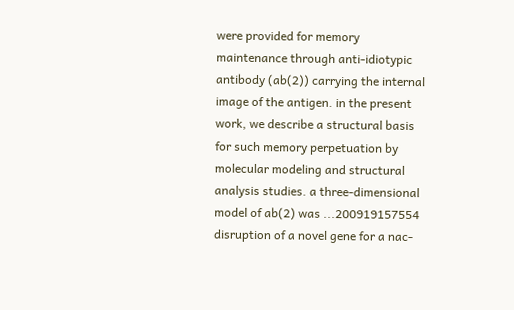were provided for memory maintenance through anti-idiotypic antibody (ab(2)) carrying the internal image of the antigen. in the present work, we describe a structural basis for such memory perpetuation by molecular modeling and structural analysis studies. a three-dimensional model of ab(2) was ...200919157554
disruption of a novel gene for a nac-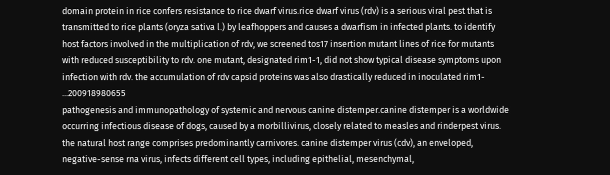domain protein in rice confers resistance to rice dwarf virus.rice dwarf virus (rdv) is a serious viral pest that is transmitted to rice plants (oryza sativa l.) by leafhoppers and causes a dwarfism in infected plants. to identify host factors involved in the multiplication of rdv, we screened tos17 insertion mutant lines of rice for mutants with reduced susceptibility to rdv. one mutant, designated rim1-1, did not show typical disease symptoms upon infection with rdv. the accumulation of rdv capsid proteins was also drastically reduced in inoculated rim1- ...200918980655
pathogenesis and immunopathology of systemic and nervous canine distemper.canine distemper is a worldwide occurring infectious disease of dogs, caused by a morbillivirus, closely related to measles and rinderpest virus. the natural host range comprises predominantly carnivores. canine distemper virus (cdv), an enveloped, negative-sense rna virus, infects different cell types, including epithelial, mesenchymal,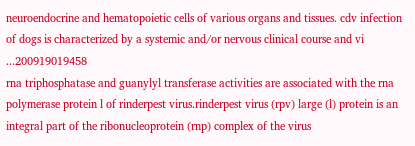neuroendocrine and hematopoietic cells of various organs and tissues. cdv infection of dogs is characterized by a systemic and/or nervous clinical course and vi ...200919019458
rna triphosphatase and guanylyl transferase activities are associated with the rna polymerase protein l of rinderpest virus.rinderpest virus (rpv) large (l) protein is an integral part of the ribonucleoprotein (rnp) complex of the virus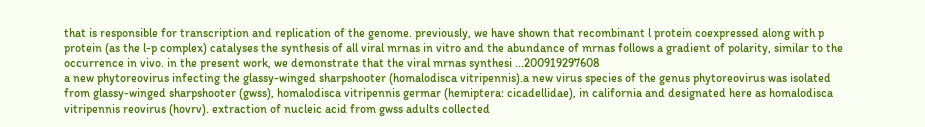that is responsible for transcription and replication of the genome. previously, we have shown that recombinant l protein coexpressed along with p protein (as the l-p complex) catalyses the synthesis of all viral mrnas in vitro and the abundance of mrnas follows a gradient of polarity, similar to the occurrence in vivo. in the present work, we demonstrate that the viral mrnas synthesi ...200919297608
a new phytoreovirus infecting the glassy-winged sharpshooter (homalodisca vitripennis).a new virus species of the genus phytoreovirus was isolated from glassy-winged sharpshooter (gwss), homalodisca vitripennis germar (hemiptera: cicadellidae), in california and designated here as homalodisca vitripennis reovirus (hovrv). extraction of nucleic acid from gwss adults collected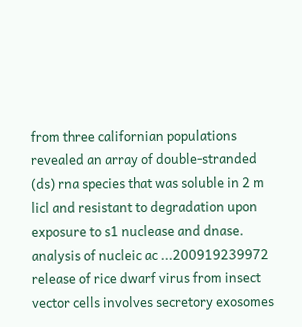from three californian populations revealed an array of double-stranded (ds) rna species that was soluble in 2 m licl and resistant to degradation upon exposure to s1 nuclease and dnase. analysis of nucleic ac ...200919239972
release of rice dwarf virus from insect vector cells involves secretory exosomes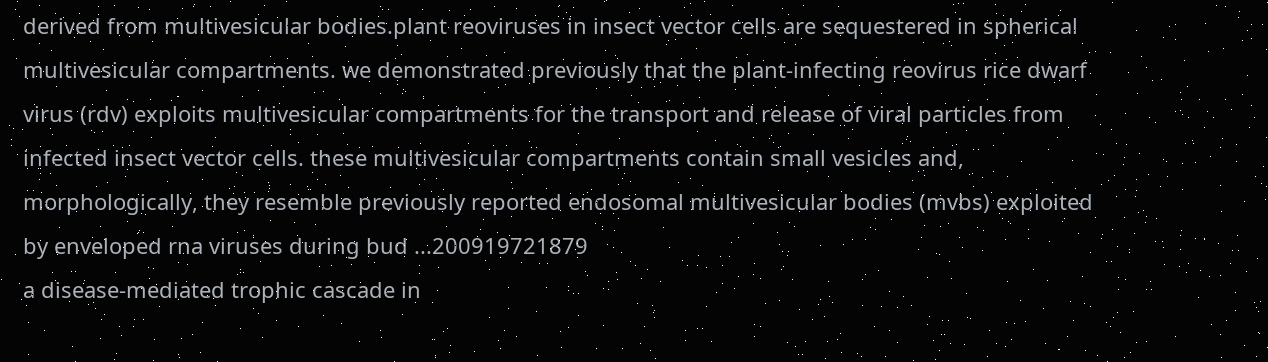derived from multivesicular bodies.plant reoviruses in insect vector cells are sequestered in spherical multivesicular compartments. we demonstrated previously that the plant-infecting reovirus rice dwarf virus (rdv) exploits multivesicular compartments for the transport and release of viral particles from infected insect vector cells. these multivesicular compartments contain small vesicles and, morphologically, they resemble previously reported endosomal multivesicular bodies (mvbs) exploited by enveloped rna viruses during bud ...200919721879
a disease-mediated trophic cascade in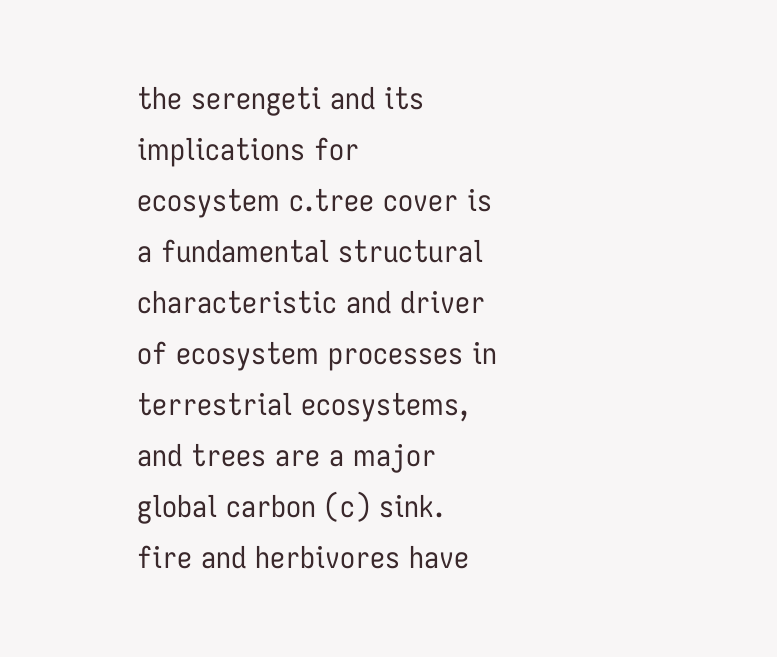the serengeti and its implications for ecosystem c.tree cover is a fundamental structural characteristic and driver of ecosystem processes in terrestrial ecosystems, and trees are a major global carbon (c) sink. fire and herbivores have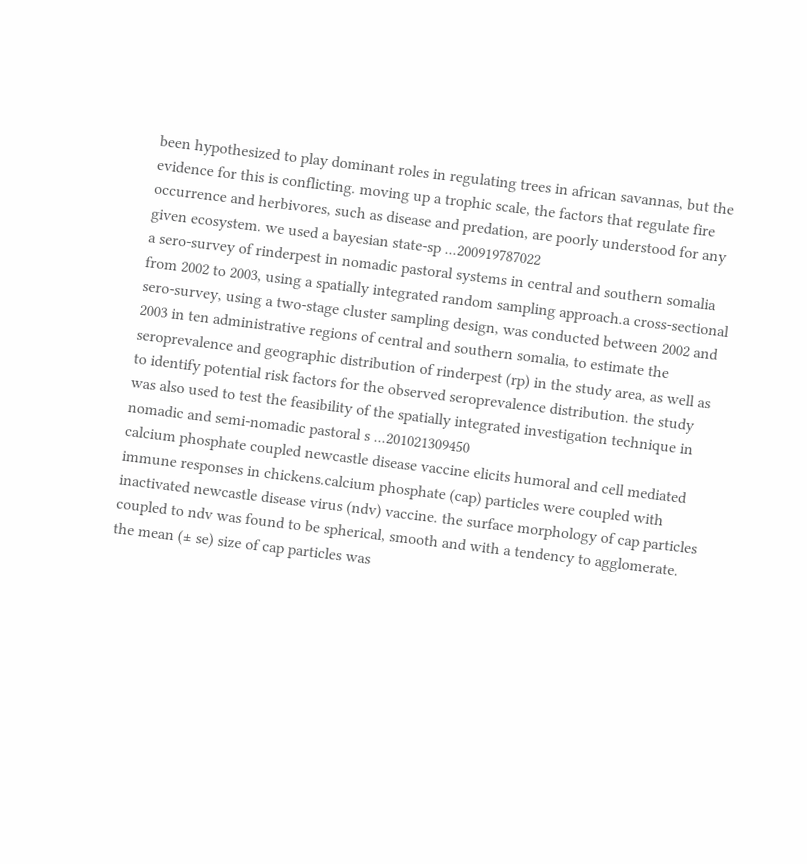been hypothesized to play dominant roles in regulating trees in african savannas, but the evidence for this is conflicting. moving up a trophic scale, the factors that regulate fire occurrence and herbivores, such as disease and predation, are poorly understood for any given ecosystem. we used a bayesian state-sp ...200919787022
a sero-survey of rinderpest in nomadic pastoral systems in central and southern somalia from 2002 to 2003, using a spatially integrated random sampling approach.a cross-sectional sero-survey, using a two-stage cluster sampling design, was conducted between 2002 and 2003 in ten administrative regions of central and southern somalia, to estimate the seroprevalence and geographic distribution of rinderpest (rp) in the study area, as well as to identify potential risk factors for the observed seroprevalence distribution. the study was also used to test the feasibility of the spatially integrated investigation technique in nomadic and semi-nomadic pastoral s ...201021309450
calcium phosphate coupled newcastle disease vaccine elicits humoral and cell mediated immune responses in chickens.calcium phosphate (cap) particles were coupled with inactivated newcastle disease virus (ndv) vaccine. the surface morphology of cap particles coupled to ndv was found to be spherical, smooth and with a tendency to agglomerate. the mean (± se) size of cap particles was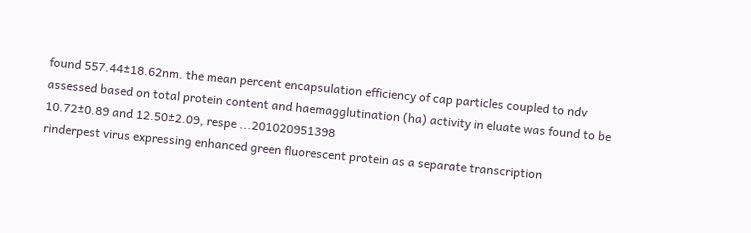found 557.44±18.62nm. the mean percent encapsulation efficiency of cap particles coupled to ndv assessed based on total protein content and haemagglutination (ha) activity in eluate was found to be 10.72±0.89 and 12.50±2.09, respe ...201020951398
rinderpest virus expressing enhanced green fluorescent protein as a separate transcription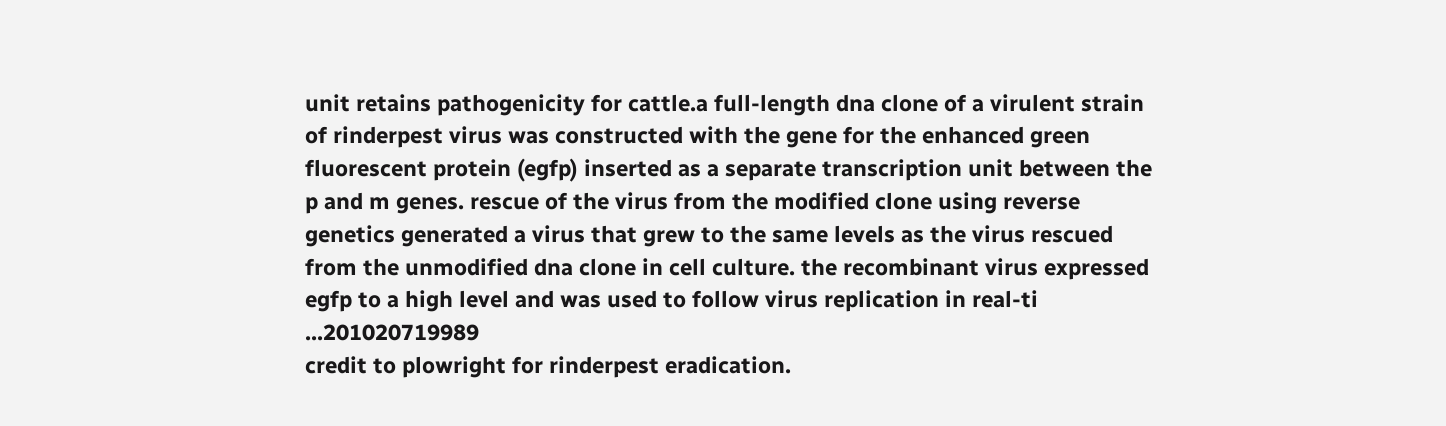unit retains pathogenicity for cattle.a full-length dna clone of a virulent strain of rinderpest virus was constructed with the gene for the enhanced green fluorescent protein (egfp) inserted as a separate transcription unit between the p and m genes. rescue of the virus from the modified clone using reverse genetics generated a virus that grew to the same levels as the virus rescued from the unmodified dna clone in cell culture. the recombinant virus expressed egfp to a high level and was used to follow virus replication in real-ti ...201020719989
credit to plowright for rinderpest eradication.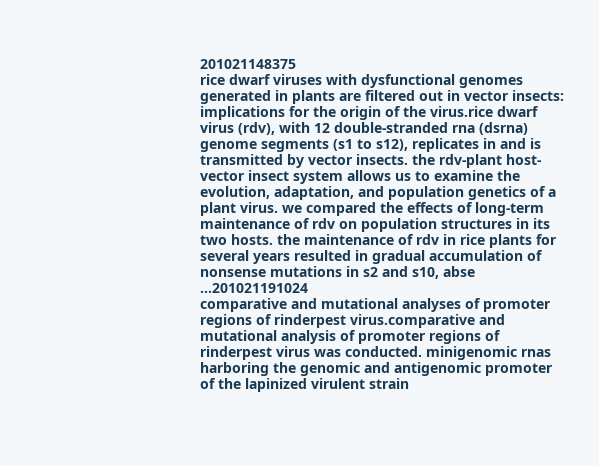201021148375
rice dwarf viruses with dysfunctional genomes generated in plants are filtered out in vector insects: implications for the origin of the virus.rice dwarf virus (rdv), with 12 double-stranded rna (dsrna) genome segments (s1 to s12), replicates in and is transmitted by vector insects. the rdv-plant host-vector insect system allows us to examine the evolution, adaptation, and population genetics of a plant virus. we compared the effects of long-term maintenance of rdv on population structures in its two hosts. the maintenance of rdv in rice plants for several years resulted in gradual accumulation of nonsense mutations in s2 and s10, abse ...201021191024
comparative and mutational analyses of promoter regions of rinderpest virus.comparative and mutational analysis of promoter regions of rinderpest virus was conducted. minigenomic rnas harboring the genomic and antigenomic promoter of the lapinized virulent strain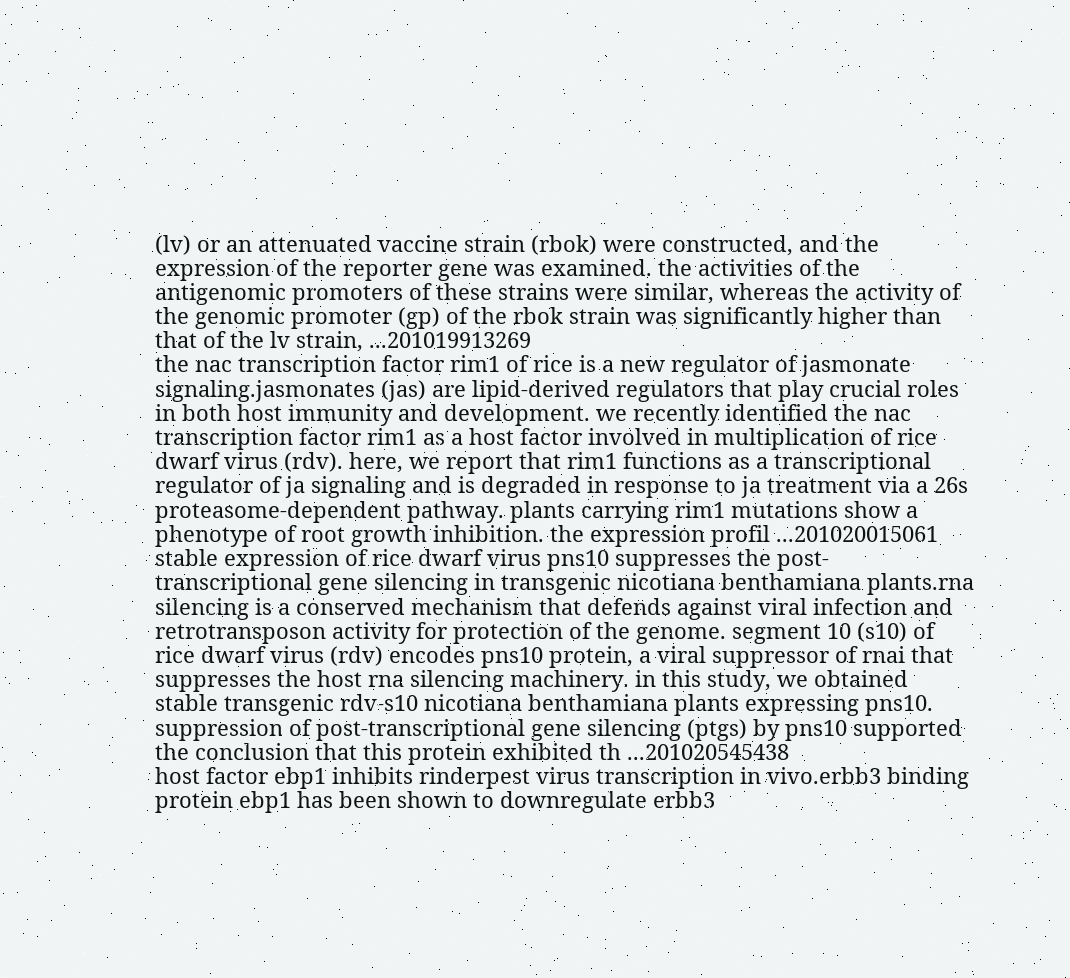(lv) or an attenuated vaccine strain (rbok) were constructed, and the expression of the reporter gene was examined. the activities of the antigenomic promoters of these strains were similar, whereas the activity of the genomic promoter (gp) of the rbok strain was significantly higher than that of the lv strain, ...201019913269
the nac transcription factor rim1 of rice is a new regulator of jasmonate signaling.jasmonates (jas) are lipid-derived regulators that play crucial roles in both host immunity and development. we recently identified the nac transcription factor rim1 as a host factor involved in multiplication of rice dwarf virus (rdv). here, we report that rim1 functions as a transcriptional regulator of ja signaling and is degraded in response to ja treatment via a 26s proteasome-dependent pathway. plants carrying rim1 mutations show a phenotype of root growth inhibition. the expression profil ...201020015061
stable expression of rice dwarf virus pns10 suppresses the post-transcriptional gene silencing in transgenic nicotiana benthamiana plants.rna silencing is a conserved mechanism that defends against viral infection and retrotransposon activity for protection of the genome. segment 10 (s10) of rice dwarf virus (rdv) encodes pns10 protein, a viral suppressor of rnai that suppresses the host rna silencing machinery. in this study, we obtained stable transgenic rdv-s10 nicotiana benthamiana plants expressing pns10. suppression of post-transcriptional gene silencing (ptgs) by pns10 supported the conclusion that this protein exhibited th ...201020545438
host factor ebp1 inhibits rinderpest virus transcription in vivo.erbb3 binding protein ebp1 has been shown to downregulate erbb3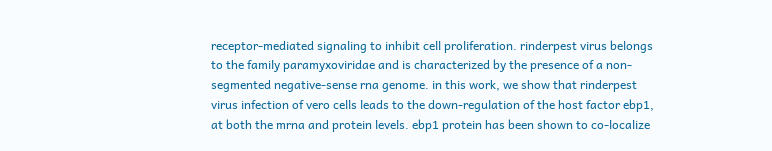receptor-mediated signaling to inhibit cell proliferation. rinderpest virus belongs to the family paramyxoviridae and is characterized by the presence of a non-segmented negative-sense rna genome. in this work, we show that rinderpest virus infection of vero cells leads to the down-regulation of the host factor ebp1, at both the mrna and protein levels. ebp1 protein has been shown to co-localize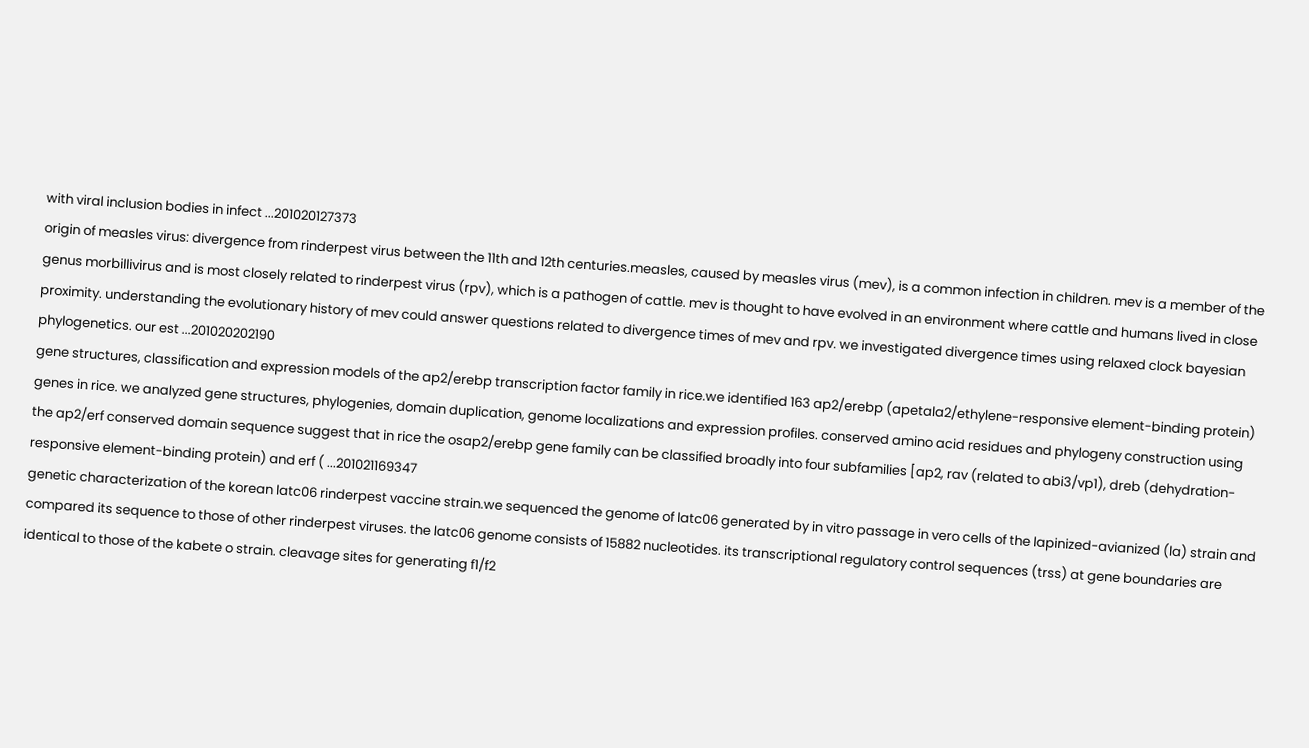with viral inclusion bodies in infect ...201020127373
origin of measles virus: divergence from rinderpest virus between the 11th and 12th centuries.measles, caused by measles virus (mev), is a common infection in children. mev is a member of the genus morbillivirus and is most closely related to rinderpest virus (rpv), which is a pathogen of cattle. mev is thought to have evolved in an environment where cattle and humans lived in close proximity. understanding the evolutionary history of mev could answer questions related to divergence times of mev and rpv. we investigated divergence times using relaxed clock bayesian phylogenetics. our est ...201020202190
gene structures, classification and expression models of the ap2/erebp transcription factor family in rice.we identified 163 ap2/erebp (apetala2/ethylene-responsive element-binding protein) genes in rice. we analyzed gene structures, phylogenies, domain duplication, genome localizations and expression profiles. conserved amino acid residues and phylogeny construction using the ap2/erf conserved domain sequence suggest that in rice the osap2/erebp gene family can be classified broadly into four subfamilies [ap2, rav (related to abi3/vp1), dreb (dehydration-responsive element-binding protein) and erf ( ...201021169347
genetic characterization of the korean latc06 rinderpest vaccine strain.we sequenced the genome of latc06 generated by in vitro passage in vero cells of the lapinized-avianized (la) strain and compared its sequence to those of other rinderpest viruses. the latc06 genome consists of 15882 nucleotides. its transcriptional regulatory control sequences (trss) at gene boundaries are identical to those of the kabete o strain. cleavage sites for generating f1/f2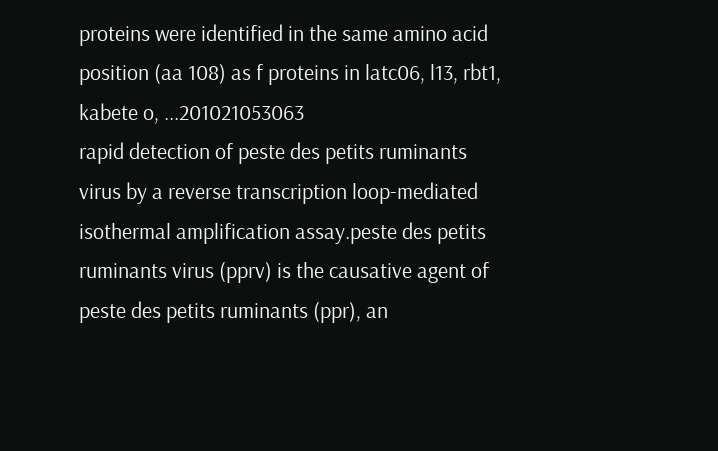proteins were identified in the same amino acid position (aa 108) as f proteins in latc06, l13, rbt1, kabete o, ...201021053063
rapid detection of peste des petits ruminants virus by a reverse transcription loop-mediated isothermal amplification assay.peste des petits ruminants virus (pprv) is the causative agent of peste des petits ruminants (ppr), an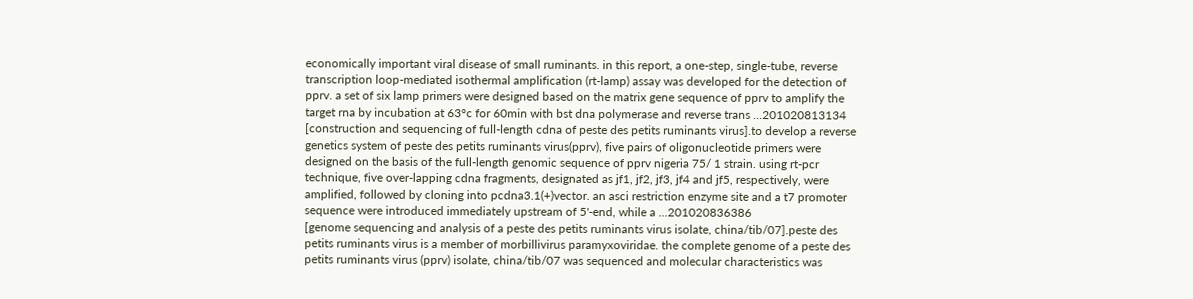economically important viral disease of small ruminants. in this report, a one-step, single-tube, reverse transcription loop-mediated isothermal amplification (rt-lamp) assay was developed for the detection of pprv. a set of six lamp primers were designed based on the matrix gene sequence of pprv to amplify the target rna by incubation at 63°c for 60min with bst dna polymerase and reverse trans ...201020813134
[construction and sequencing of full-length cdna of peste des petits ruminants virus].to develop a reverse genetics system of peste des petits ruminants virus(pprv), five pairs of oligonucleotide primers were designed on the basis of the full-length genomic sequence of pprv nigeria 75/ 1 strain. using rt-pcr technique, five over-lapping cdna fragments, designated as jf1, jf2, jf3, jf4 and jf5, respectively, were amplified, followed by cloning into pcdna3.1(+)vector. an asci restriction enzyme site and a t7 promoter sequence were introduced immediately upstream of 5'-end, while a ...201020836386
[genome sequencing and analysis of a peste des petits ruminants virus isolate, china/tib/07].peste des petits ruminants virus is a member of morbillivirus paramyxoviridae. the complete genome of a peste des petits ruminants virus (pprv) isolate, china/tib/07 was sequenced and molecular characteristics was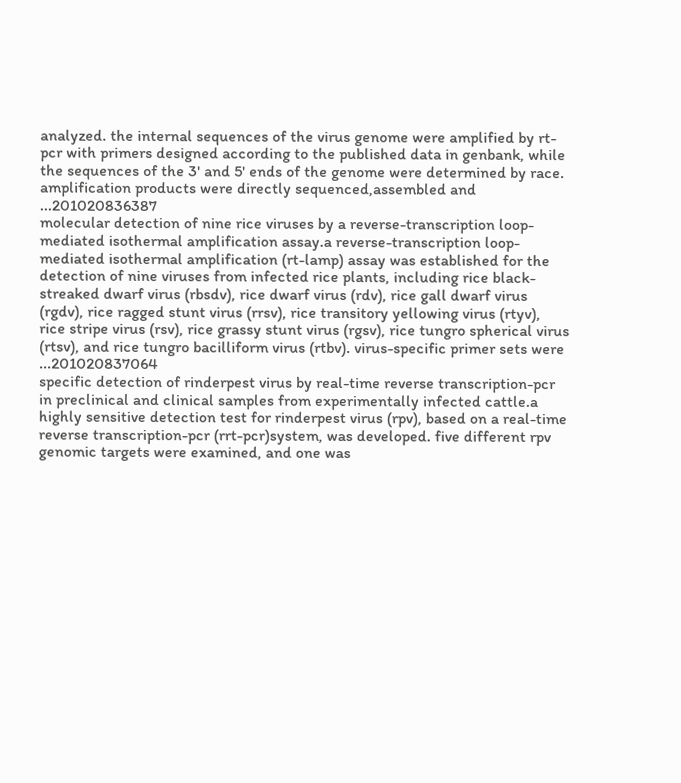analyzed. the internal sequences of the virus genome were amplified by rt-pcr with primers designed according to the published data in genbank, while the sequences of the 3' and 5' ends of the genome were determined by race. amplification products were directly sequenced,assembled and ...201020836387
molecular detection of nine rice viruses by a reverse-transcription loop-mediated isothermal amplification assay.a reverse-transcription loop-mediated isothermal amplification (rt-lamp) assay was established for the detection of nine viruses from infected rice plants, including rice black-streaked dwarf virus (rbsdv), rice dwarf virus (rdv), rice gall dwarf virus (rgdv), rice ragged stunt virus (rrsv), rice transitory yellowing virus (rtyv), rice stripe virus (rsv), rice grassy stunt virus (rgsv), rice tungro spherical virus (rtsv), and rice tungro bacilliform virus (rtbv). virus-specific primer sets were ...201020837064
specific detection of rinderpest virus by real-time reverse transcription-pcr in preclinical and clinical samples from experimentally infected cattle.a highly sensitive detection test for rinderpest virus (rpv), based on a real-time reverse transcription-pcr (rrt-pcr)system, was developed. five different rpv genomic targets were examined, and one was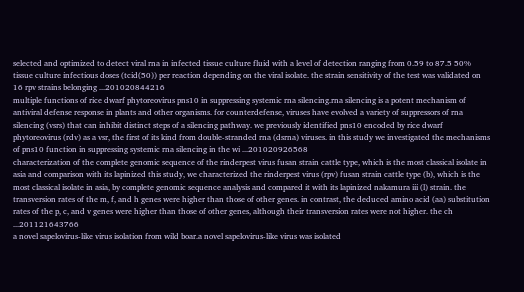selected and optimized to detect viral rna in infected tissue culture fluid with a level of detection ranging from 0.59 to 87.5 50% tissue culture infectious doses (tcid(50)) per reaction depending on the viral isolate. the strain sensitivity of the test was validated on 16 rpv strains belonging ...201020844216
multiple functions of rice dwarf phytoreovirus pns10 in suppressing systemic rna silencing.rna silencing is a potent mechanism of antiviral defense response in plants and other organisms. for counterdefense, viruses have evolved a variety of suppressors of rna silencing (vsrs) that can inhibit distinct steps of a silencing pathway. we previously identified pns10 encoded by rice dwarf phytoreovirus (rdv) as a vsr, the first of its kind from double-stranded rna (dsrna) viruses. in this study we investigated the mechanisms of pns10 function in suppressing systemic rna silencing in the wi ...201020926568
characterization of the complete genomic sequence of the rinderpest virus fusan strain cattle type, which is the most classical isolate in asia and comparison with its lapinized this study, we characterized the rinderpest virus (rpv) fusan strain cattle type (b), which is the most classical isolate in asia, by complete genomic sequence analysis and compared it with its lapinized nakamura iii (l) strain. the transversion rates of the m, f, and h genes were higher than those of other genes. in contrast, the deduced amino acid (aa) substitution rates of the p, c, and v genes were higher than those of other genes, although their transversion rates were not higher. the ch ...201121643766
a novel sapelovirus-like virus isolation from wild boar.a novel sapelovirus-like virus was isolated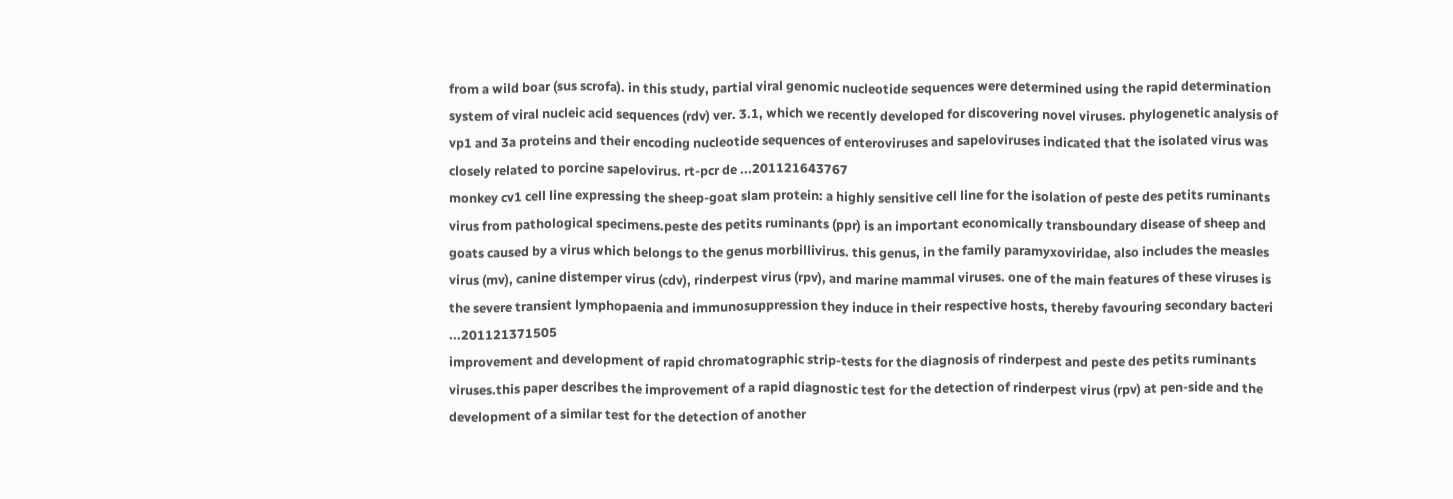from a wild boar (sus scrofa). in this study, partial viral genomic nucleotide sequences were determined using the rapid determination system of viral nucleic acid sequences (rdv) ver. 3.1, which we recently developed for discovering novel viruses. phylogenetic analysis of vp1 and 3a proteins and their encoding nucleotide sequences of enteroviruses and sapeloviruses indicated that the isolated virus was closely related to porcine sapelovirus. rt-pcr de ...201121643767
monkey cv1 cell line expressing the sheep-goat slam protein: a highly sensitive cell line for the isolation of peste des petits ruminants virus from pathological specimens.peste des petits ruminants (ppr) is an important economically transboundary disease of sheep and goats caused by a virus which belongs to the genus morbillivirus. this genus, in the family paramyxoviridae, also includes the measles virus (mv), canine distemper virus (cdv), rinderpest virus (rpv), and marine mammal viruses. one of the main features of these viruses is the severe transient lymphopaenia and immunosuppression they induce in their respective hosts, thereby favouring secondary bacteri ...201121371505
improvement and development of rapid chromatographic strip-tests for the diagnosis of rinderpest and peste des petits ruminants viruses.this paper describes the improvement of a rapid diagnostic test for the detection of rinderpest virus (rpv) at pen-side and the development of a similar test for the detection of another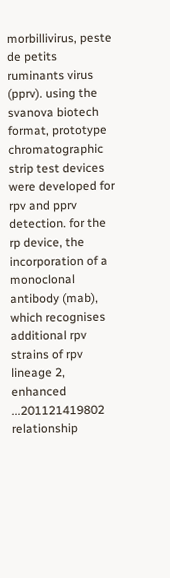morbillivirus, peste de petits ruminants virus (pprv). using the svanova biotech format, prototype chromatographic strip test devices were developed for rpv and pprv detection. for the rp device, the incorporation of a monoclonal antibody (mab), which recognises additional rpv strains of rpv lineage 2, enhanced ...201121419802
relationship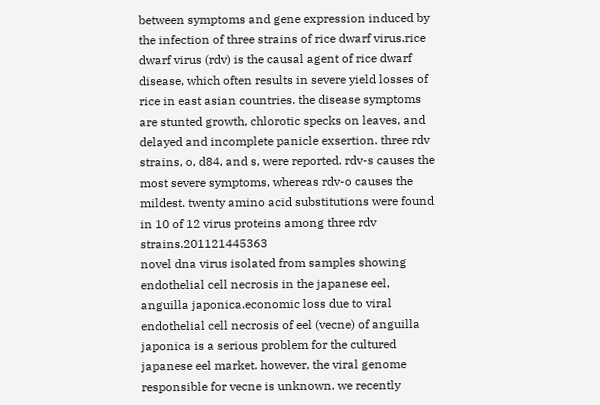between symptoms and gene expression induced by the infection of three strains of rice dwarf virus.rice dwarf virus (rdv) is the causal agent of rice dwarf disease, which often results in severe yield losses of rice in east asian countries. the disease symptoms are stunted growth, chlorotic specks on leaves, and delayed and incomplete panicle exsertion. three rdv strains, o, d84, and s, were reported. rdv-s causes the most severe symptoms, whereas rdv-o causes the mildest. twenty amino acid substitutions were found in 10 of 12 virus proteins among three rdv strains.201121445363
novel dna virus isolated from samples showing endothelial cell necrosis in the japanese eel, anguilla japonica.economic loss due to viral endothelial cell necrosis of eel (vecne) of anguilla japonica is a serious problem for the cultured japanese eel market. however, the viral genome responsible for vecne is unknown. we recently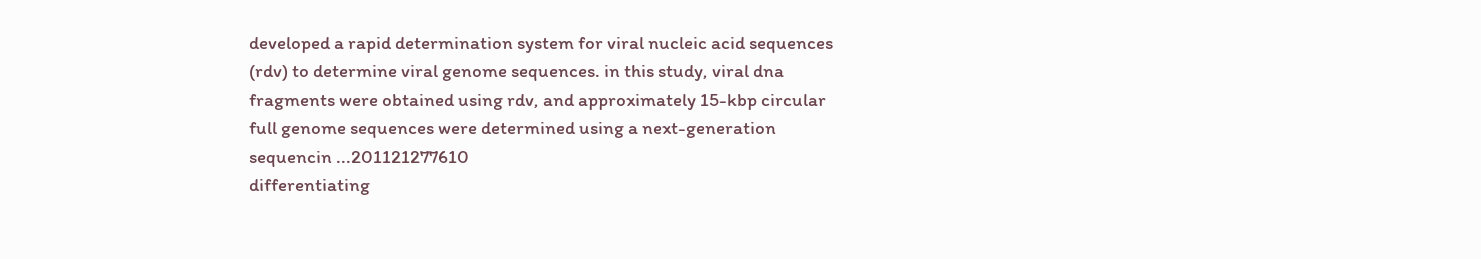developed a rapid determination system for viral nucleic acid sequences (rdv) to determine viral genome sequences. in this study, viral dna fragments were obtained using rdv, and approximately 15-kbp circular full genome sequences were determined using a next-generation sequencin ...201121277610
differentiating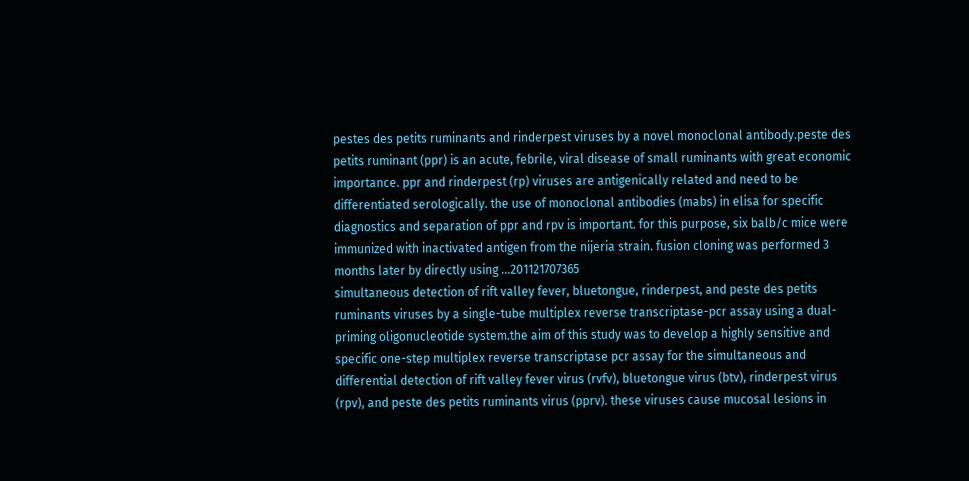pestes des petits ruminants and rinderpest viruses by a novel monoclonal antibody.peste des petits ruminant (ppr) is an acute, febrile, viral disease of small ruminants with great economic importance. ppr and rinderpest (rp) viruses are antigenically related and need to be differentiated serologically. the use of monoclonal antibodies (mabs) in elisa for specific diagnostics and separation of ppr and rpv is important. for this purpose, six balb/c mice were immunized with inactivated antigen from the nijeria strain. fusion cloning was performed 3 months later by directly using ...201121707365
simultaneous detection of rift valley fever, bluetongue, rinderpest, and peste des petits ruminants viruses by a single-tube multiplex reverse transcriptase-pcr assay using a dual-priming oligonucleotide system.the aim of this study was to develop a highly sensitive and specific one-step multiplex reverse transcriptase pcr assay for the simultaneous and differential detection of rift valley fever virus (rvfv), bluetongue virus (btv), rinderpest virus (rpv), and peste des petits ruminants virus (pprv). these viruses cause mucosal lesions in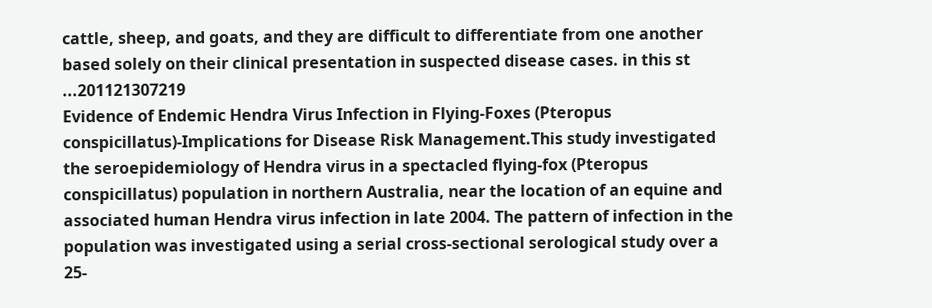cattle, sheep, and goats, and they are difficult to differentiate from one another based solely on their clinical presentation in suspected disease cases. in this st ...201121307219
Evidence of Endemic Hendra Virus Infection in Flying-Foxes (Pteropus conspicillatus)-Implications for Disease Risk Management.This study investigated the seroepidemiology of Hendra virus in a spectacled flying-fox (Pteropus conspicillatus) population in northern Australia, near the location of an equine and associated human Hendra virus infection in late 2004. The pattern of infection in the population was investigated using a serial cross-sectional serological study over a 25-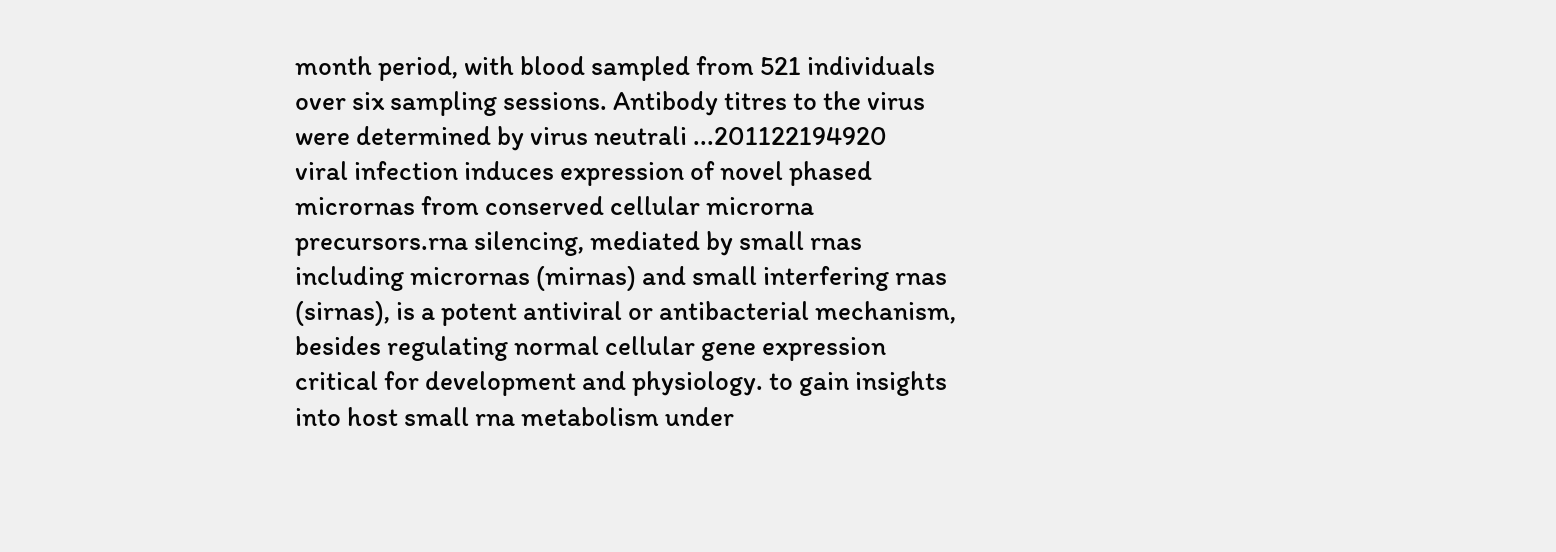month period, with blood sampled from 521 individuals over six sampling sessions. Antibody titres to the virus were determined by virus neutrali ...201122194920
viral infection induces expression of novel phased micrornas from conserved cellular microrna precursors.rna silencing, mediated by small rnas including micrornas (mirnas) and small interfering rnas (sirnas), is a potent antiviral or antibacterial mechanism, besides regulating normal cellular gene expression critical for development and physiology. to gain insights into host small rna metabolism under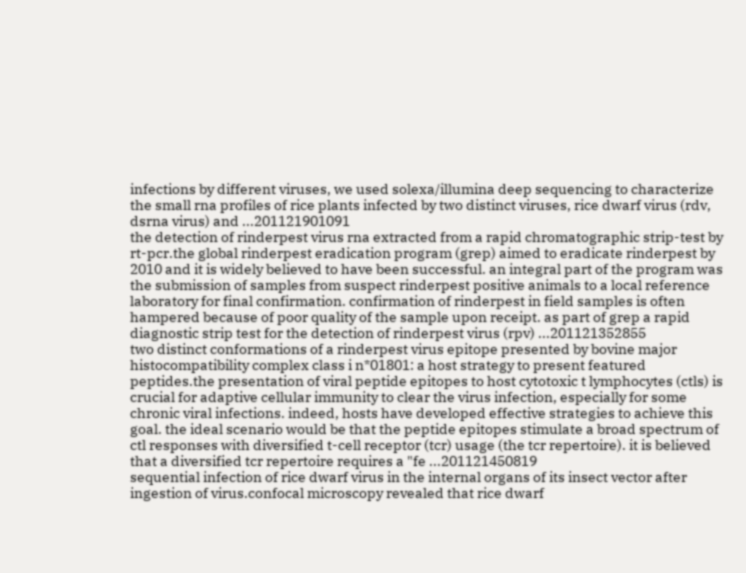infections by different viruses, we used solexa/illumina deep sequencing to characterize the small rna profiles of rice plants infected by two distinct viruses, rice dwarf virus (rdv, dsrna virus) and ...201121901091
the detection of rinderpest virus rna extracted from a rapid chromatographic strip-test by rt-pcr.the global rinderpest eradication program (grep) aimed to eradicate rinderpest by 2010 and it is widely believed to have been successful. an integral part of the program was the submission of samples from suspect rinderpest positive animals to a local reference laboratory for final confirmation. confirmation of rinderpest in field samples is often hampered because of poor quality of the sample upon receipt. as part of grep a rapid diagnostic strip test for the detection of rinderpest virus (rpv) ...201121352855
two distinct conformations of a rinderpest virus epitope presented by bovine major histocompatibility complex class i n*01801: a host strategy to present featured peptides.the presentation of viral peptide epitopes to host cytotoxic t lymphocytes (ctls) is crucial for adaptive cellular immunity to clear the virus infection, especially for some chronic viral infections. indeed, hosts have developed effective strategies to achieve this goal. the ideal scenario would be that the peptide epitopes stimulate a broad spectrum of ctl responses with diversified t-cell receptor (tcr) usage (the tcr repertoire). it is believed that a diversified tcr repertoire requires a "fe ...201121450819
sequential infection of rice dwarf virus in the internal organs of its insect vector after ingestion of virus.confocal microscopy revealed that rice dwarf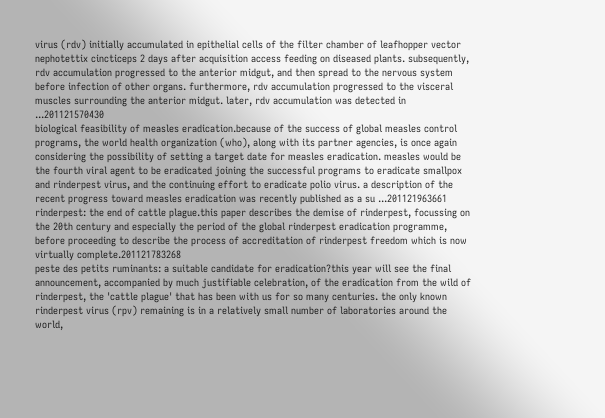virus (rdv) initially accumulated in epithelial cells of the filter chamber of leafhopper vector nephotettix cincticeps 2 days after acquisition access feeding on diseased plants. subsequently, rdv accumulation progressed to the anterior midgut, and then spread to the nervous system before infection of other organs. furthermore, rdv accumulation progressed to the visceral muscles surrounding the anterior midgut. later, rdv accumulation was detected in ...201121570430
biological feasibility of measles eradication.because of the success of global measles control programs, the world health organization (who), along with its partner agencies, is once again considering the possibility of setting a target date for measles eradication. measles would be the fourth viral agent to be eradicated joining the successful programs to eradicate smallpox and rinderpest virus, and the continuing effort to eradicate polio virus. a description of the recent progress toward measles eradication was recently published as a su ...201121963661
rinderpest: the end of cattle plague.this paper describes the demise of rinderpest, focussing on the 20th century and especially the period of the global rinderpest eradication programme, before proceeding to describe the process of accreditation of rinderpest freedom which is now virtually complete.201121783268
peste des petits ruminants: a suitable candidate for eradication?this year will see the final announcement, accompanied by much justifiable celebration, of the eradication from the wild of rinderpest, the 'cattle plague' that has been with us for so many centuries. the only known rinderpest virus (rpv) remaining is in a relatively small number of laboratories around the world,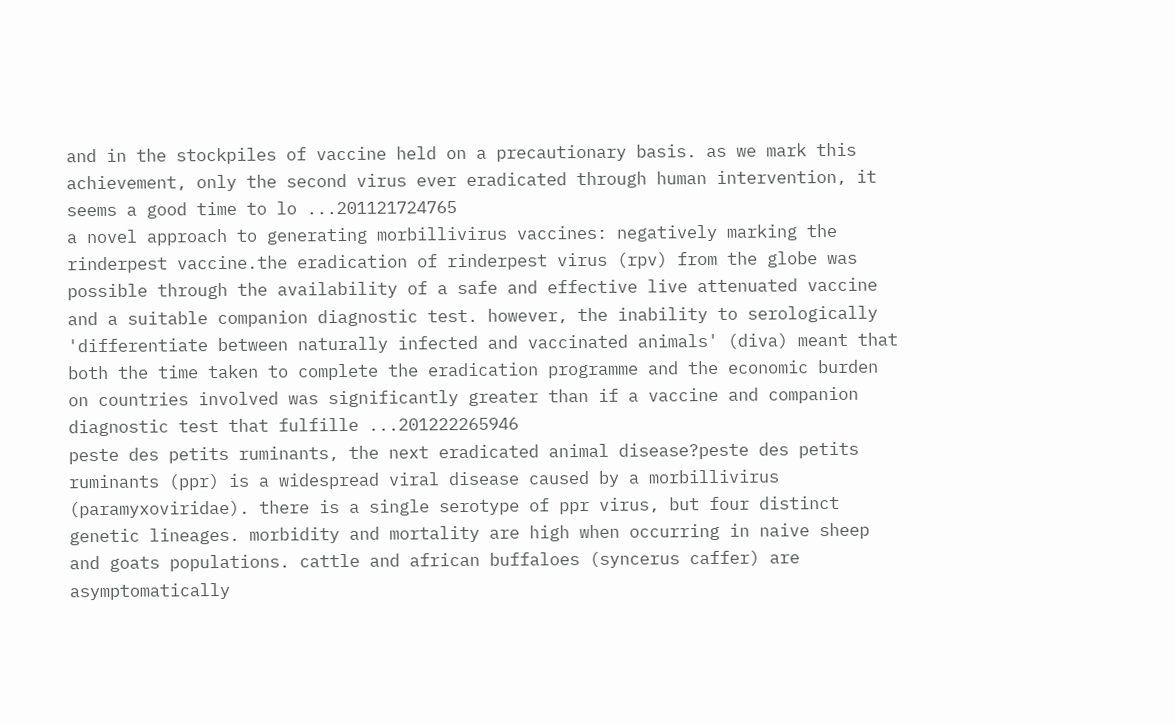and in the stockpiles of vaccine held on a precautionary basis. as we mark this achievement, only the second virus ever eradicated through human intervention, it seems a good time to lo ...201121724765
a novel approach to generating morbillivirus vaccines: negatively marking the rinderpest vaccine.the eradication of rinderpest virus (rpv) from the globe was possible through the availability of a safe and effective live attenuated vaccine and a suitable companion diagnostic test. however, the inability to serologically 'differentiate between naturally infected and vaccinated animals' (diva) meant that both the time taken to complete the eradication programme and the economic burden on countries involved was significantly greater than if a vaccine and companion diagnostic test that fulfille ...201222265946
peste des petits ruminants, the next eradicated animal disease?peste des petits ruminants (ppr) is a widespread viral disease caused by a morbillivirus (paramyxoviridae). there is a single serotype of ppr virus, but four distinct genetic lineages. morbidity and mortality are high when occurring in naive sheep and goats populations. cattle and african buffaloes (syncerus caffer) are asymptomatically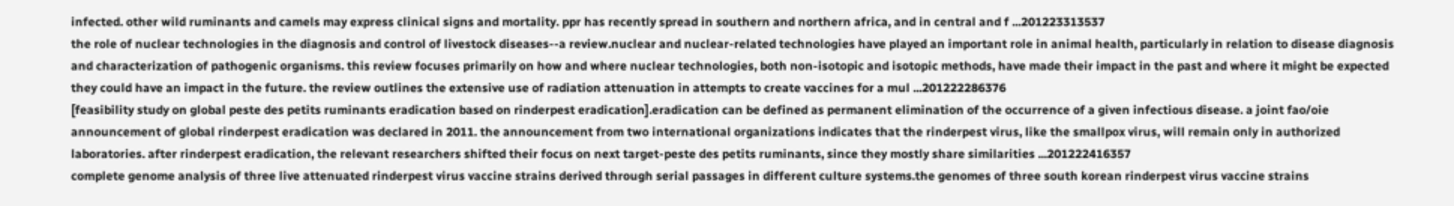infected. other wild ruminants and camels may express clinical signs and mortality. ppr has recently spread in southern and northern africa, and in central and f ...201223313537
the role of nuclear technologies in the diagnosis and control of livestock diseases--a review.nuclear and nuclear-related technologies have played an important role in animal health, particularly in relation to disease diagnosis and characterization of pathogenic organisms. this review focuses primarily on how and where nuclear technologies, both non-isotopic and isotopic methods, have made their impact in the past and where it might be expected they could have an impact in the future. the review outlines the extensive use of radiation attenuation in attempts to create vaccines for a mul ...201222286376
[feasibility study on global peste des petits ruminants eradication based on rinderpest eradication].eradication can be defined as permanent elimination of the occurrence of a given infectious disease. a joint fao/oie announcement of global rinderpest eradication was declared in 2011. the announcement from two international organizations indicates that the rinderpest virus, like the smallpox virus, will remain only in authorized laboratories. after rinderpest eradication, the relevant researchers shifted their focus on next target-peste des petits ruminants, since they mostly share similarities ...201222416357
complete genome analysis of three live attenuated rinderpest virus vaccine strains derived through serial passages in different culture systems.the genomes of three south korean rinderpest virus vaccine strains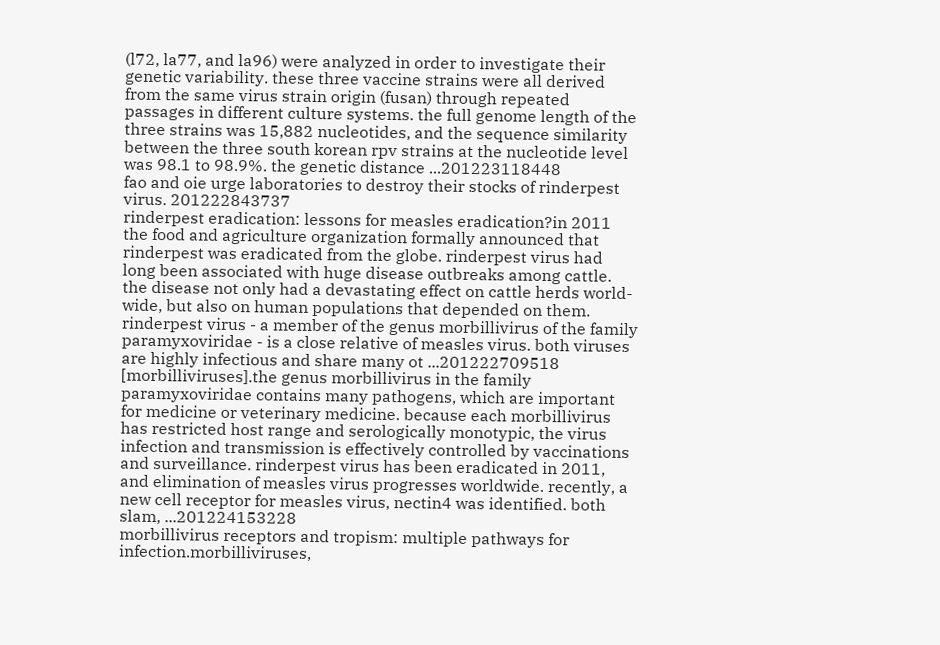(l72, la77, and la96) were analyzed in order to investigate their genetic variability. these three vaccine strains were all derived from the same virus strain origin (fusan) through repeated passages in different culture systems. the full genome length of the three strains was 15,882 nucleotides, and the sequence similarity between the three south korean rpv strains at the nucleotide level was 98.1 to 98.9%. the genetic distance ...201223118448
fao and oie urge laboratories to destroy their stocks of rinderpest virus. 201222843737
rinderpest eradication: lessons for measles eradication?in 2011 the food and agriculture organization formally announced that rinderpest was eradicated from the globe. rinderpest virus had long been associated with huge disease outbreaks among cattle. the disease not only had a devastating effect on cattle herds world-wide, but also on human populations that depended on them. rinderpest virus - a member of the genus morbillivirus of the family paramyxoviridae - is a close relative of measles virus. both viruses are highly infectious and share many ot ...201222709518
[morbilliviruses].the genus morbillivirus in the family paramyxoviridae contains many pathogens, which are important for medicine or veterinary medicine. because each morbillivirus has restricted host range and serologically monotypic, the virus infection and transmission is effectively controlled by vaccinations and surveillance. rinderpest virus has been eradicated in 2011, and elimination of measles virus progresses worldwide. recently, a new cell receptor for measles virus, nectin4 was identified. both slam, ...201224153228
morbillivirus receptors and tropism: multiple pathways for infection.morbilliviruses,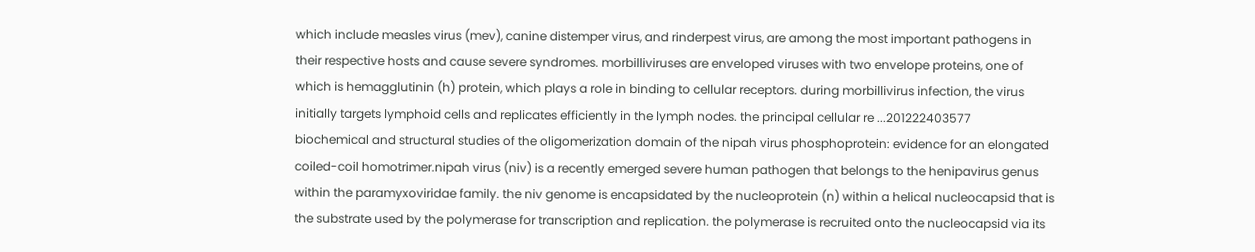which include measles virus (mev), canine distemper virus, and rinderpest virus, are among the most important pathogens in their respective hosts and cause severe syndromes. morbilliviruses are enveloped viruses with two envelope proteins, one of which is hemagglutinin (h) protein, which plays a role in binding to cellular receptors. during morbillivirus infection, the virus initially targets lymphoid cells and replicates efficiently in the lymph nodes. the principal cellular re ...201222403577
biochemical and structural studies of the oligomerization domain of the nipah virus phosphoprotein: evidence for an elongated coiled-coil homotrimer.nipah virus (niv) is a recently emerged severe human pathogen that belongs to the henipavirus genus within the paramyxoviridae family. the niv genome is encapsidated by the nucleoprotein (n) within a helical nucleocapsid that is the substrate used by the polymerase for transcription and replication. the polymerase is recruited onto the nucleocapsid via its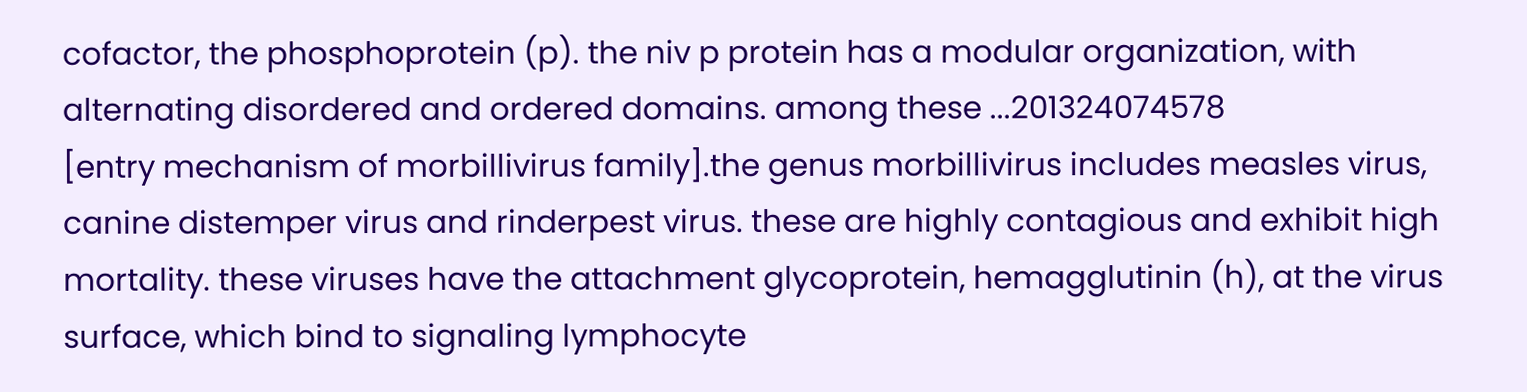cofactor, the phosphoprotein (p). the niv p protein has a modular organization, with alternating disordered and ordered domains. among these ...201324074578
[entry mechanism of morbillivirus family].the genus morbillivirus includes measles virus, canine distemper virus and rinderpest virus. these are highly contagious and exhibit high mortality. these viruses have the attachment glycoprotein, hemagglutinin (h), at the virus surface, which bind to signaling lymphocyte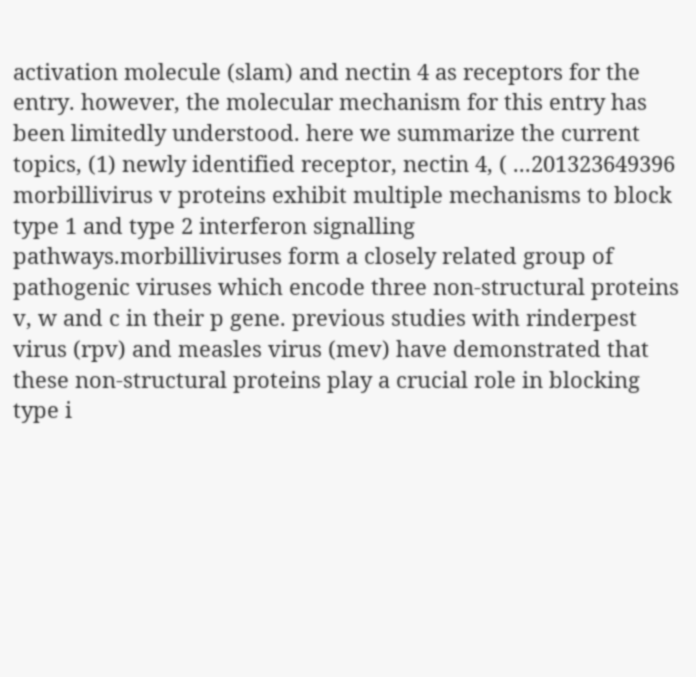activation molecule (slam) and nectin 4 as receptors for the entry. however, the molecular mechanism for this entry has been limitedly understood. here we summarize the current topics, (1) newly identified receptor, nectin 4, ( ...201323649396
morbillivirus v proteins exhibit multiple mechanisms to block type 1 and type 2 interferon signalling pathways.morbilliviruses form a closely related group of pathogenic viruses which encode three non-structural proteins v, w and c in their p gene. previous studies with rinderpest virus (rpv) and measles virus (mev) have demonstrated that these non-structural proteins play a crucial role in blocking type i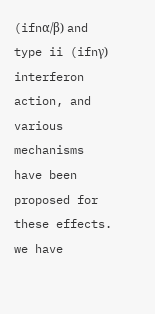(ifnα/β) and type ii (ifnγ) interferon action, and various mechanisms have been proposed for these effects. we have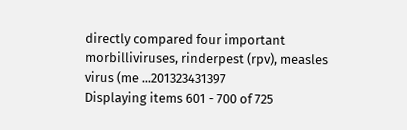directly compared four important morbilliviruses, rinderpest (rpv), measles virus (me ...201323431397
Displaying items 601 - 700 of 725